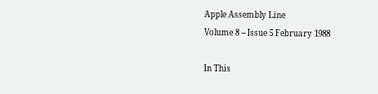Apple Assembly Line
Volume 8 -- Issue 5 February 1988

In This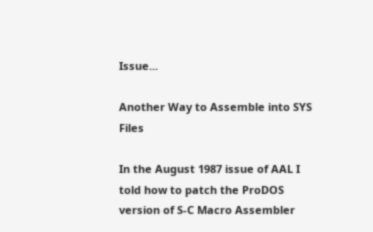Issue...

Another Way to Assemble into SYS Files

In the August 1987 issue of AAL I told how to patch the ProDOS version of S-C Macro Assembler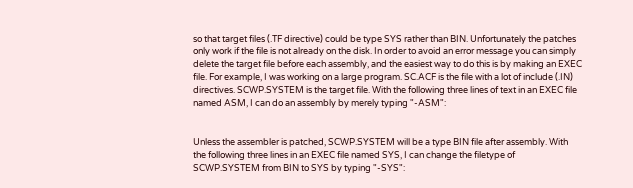so that target files (.TF directive) could be type SYS rather than BIN. Unfortunately the patches only work if the file is not already on the disk. In order to avoid an error message you can simply delete the target file before each assembly, and the easiest way to do this is by making an EXEC file. For example, I was working on a large program. SC.ACF is the file with a lot of include (.IN) directives. SCWP.SYSTEM is the target file. With the following three lines of text in an EXEC file named ASM, I can do an assembly by merely typing "-ASM":


Unless the assembler is patched, SCWP.SYSTEM will be a type BIN file after assembly. With the following three lines in an EXEC file named SYS, I can change the filetype of SCWP.SYSTEM from BIN to SYS by typing "-SYS":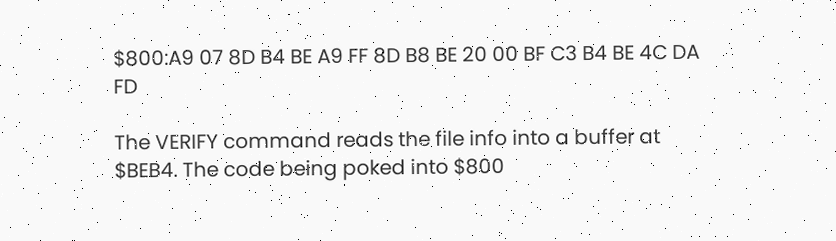$800:A9 07 8D B4 BE A9 FF 8D B8 BE 20 00 BF C3 B4 BE 4C DA FD

The VERIFY command reads the file info into a buffer at $BEB4. The code being poked into $800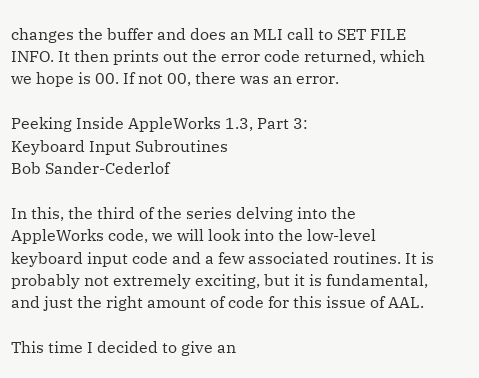changes the buffer and does an MLI call to SET FILE INFO. It then prints out the error code returned, which we hope is 00. If not 00, there was an error.

Peeking Inside AppleWorks 1.3, Part 3:
Keyboard Input Subroutines
Bob Sander-Cederlof

In this, the third of the series delving into the AppleWorks code, we will look into the low-level keyboard input code and a few associated routines. It is probably not extremely exciting, but it is fundamental, and just the right amount of code for this issue of AAL.

This time I decided to give an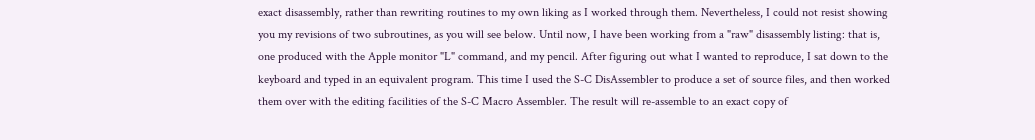exact disassembly, rather than rewriting routines to my own liking as I worked through them. Nevertheless, I could not resist showing you my revisions of two subroutines, as you will see below. Until now, I have been working from a "raw" disassembly listing: that is, one produced with the Apple monitor "L" command, and my pencil. After figuring out what I wanted to reproduce, I sat down to the keyboard and typed in an equivalent program. This time I used the S-C DisAssembler to produce a set of source files, and then worked them over with the editing facilities of the S-C Macro Assembler. The result will re-assemble to an exact copy of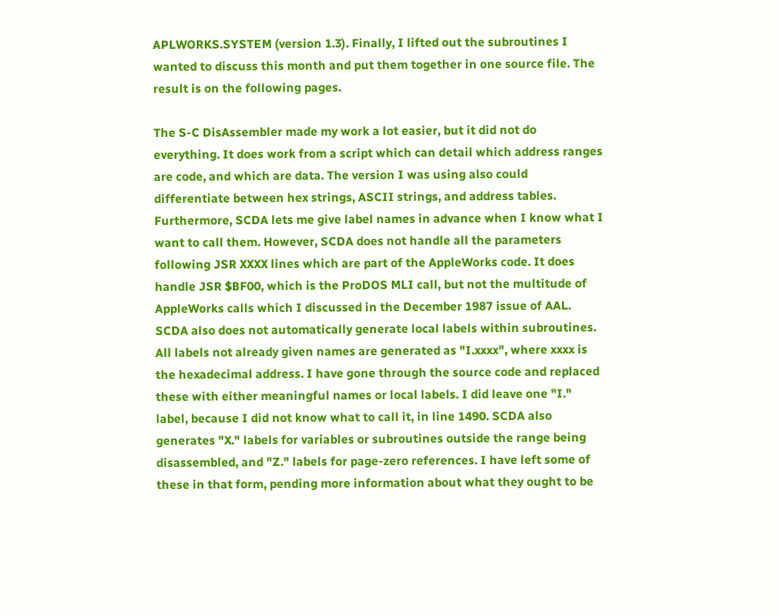APLWORKS.SYSTEM (version 1.3). Finally, I lifted out the subroutines I wanted to discuss this month and put them together in one source file. The result is on the following pages.

The S-C DisAssembler made my work a lot easier, but it did not do everything. It does work from a script which can detail which address ranges are code, and which are data. The version I was using also could differentiate between hex strings, ASCII strings, and address tables. Furthermore, SCDA lets me give label names in advance when I know what I want to call them. However, SCDA does not handle all the parameters following JSR XXXX lines which are part of the AppleWorks code. It does handle JSR $BF00, which is the ProDOS MLI call, but not the multitude of AppleWorks calls which I discussed in the December 1987 issue of AAL. SCDA also does not automatically generate local labels within subroutines. All labels not already given names are generated as "I.xxxx", where xxxx is the hexadecimal address. I have gone through the source code and replaced these with either meaningful names or local labels. I did leave one "I." label, because I did not know what to call it, in line 1490. SCDA also generates "X." labels for variables or subroutines outside the range being disassembled, and "Z." labels for page-zero references. I have left some of these in that form, pending more information about what they ought to be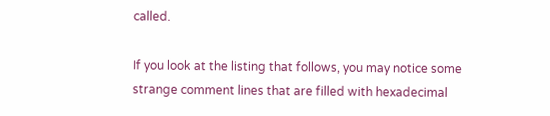called.

If you look at the listing that follows, you may notice some strange comment lines that are filled with hexadecimal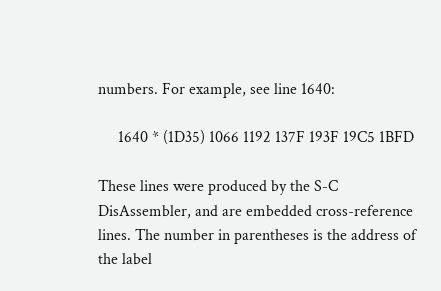numbers. For example, see line 1640:

     1640 * (1D35) 1066 1192 137F 193F 19C5 1BFD

These lines were produced by the S-C DisAssembler, and are embedded cross-reference lines. The number in parentheses is the address of the label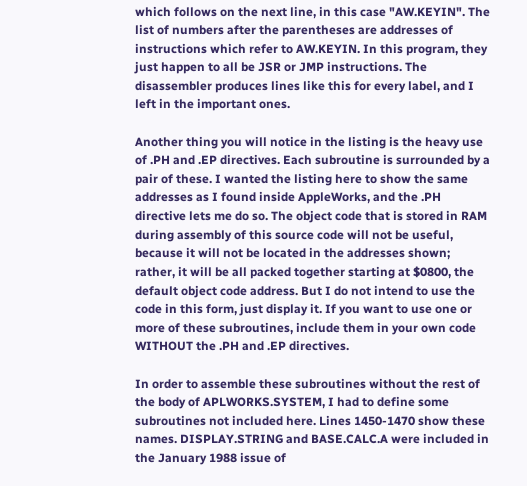which follows on the next line, in this case "AW.KEYIN". The list of numbers after the parentheses are addresses of instructions which refer to AW.KEYIN. In this program, they just happen to all be JSR or JMP instructions. The disassembler produces lines like this for every label, and I left in the important ones.

Another thing you will notice in the listing is the heavy use of .PH and .EP directives. Each subroutine is surrounded by a pair of these. I wanted the listing here to show the same addresses as I found inside AppleWorks, and the .PH directive lets me do so. The object code that is stored in RAM during assembly of this source code will not be useful, because it will not be located in the addresses shown; rather, it will be all packed together starting at $0800, the default object code address. But I do not intend to use the code in this form, just display it. If you want to use one or more of these subroutines, include them in your own code WITHOUT the .PH and .EP directives.

In order to assemble these subroutines without the rest of the body of APLWORKS.SYSTEM, I had to define some subroutines not included here. Lines 1450-1470 show these names. DISPLAY.STRING and BASE.CALC.A were included in the January 1988 issue of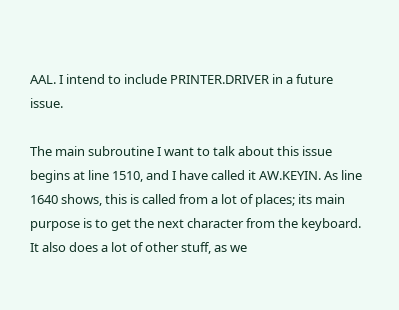AAL. I intend to include PRINTER.DRIVER in a future issue.

The main subroutine I want to talk about this issue begins at line 1510, and I have called it AW.KEYIN. As line 1640 shows, this is called from a lot of places; its main purpose is to get the next character from the keyboard. It also does a lot of other stuff, as we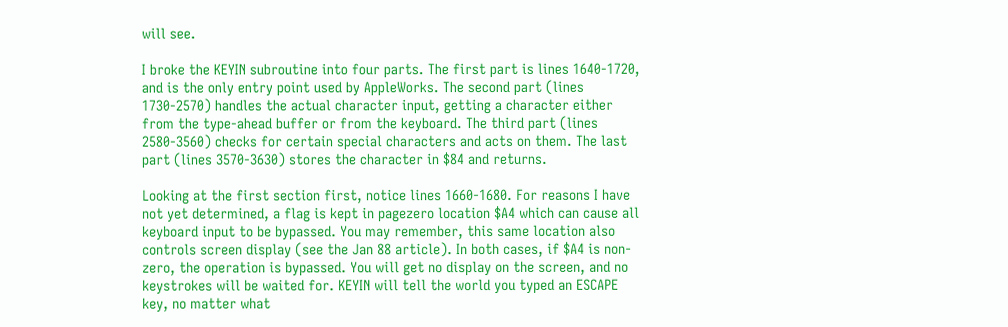will see.

I broke the KEYIN subroutine into four parts. The first part is lines 1640-1720, and is the only entry point used by AppleWorks. The second part (lines 1730-2570) handles the actual character input, getting a character either from the type-ahead buffer or from the keyboard. The third part (lines 2580-3560) checks for certain special characters and acts on them. The last part (lines 3570-3630) stores the character in $84 and returns.

Looking at the first section first, notice lines 1660-1680. For reasons I have not yet determined, a flag is kept in pagezero location $A4 which can cause all keyboard input to be bypassed. You may remember, this same location also controls screen display (see the Jan 88 article). In both cases, if $A4 is non-zero, the operation is bypassed. You will get no display on the screen, and no keystrokes will be waited for. KEYIN will tell the world you typed an ESCAPE key, no matter what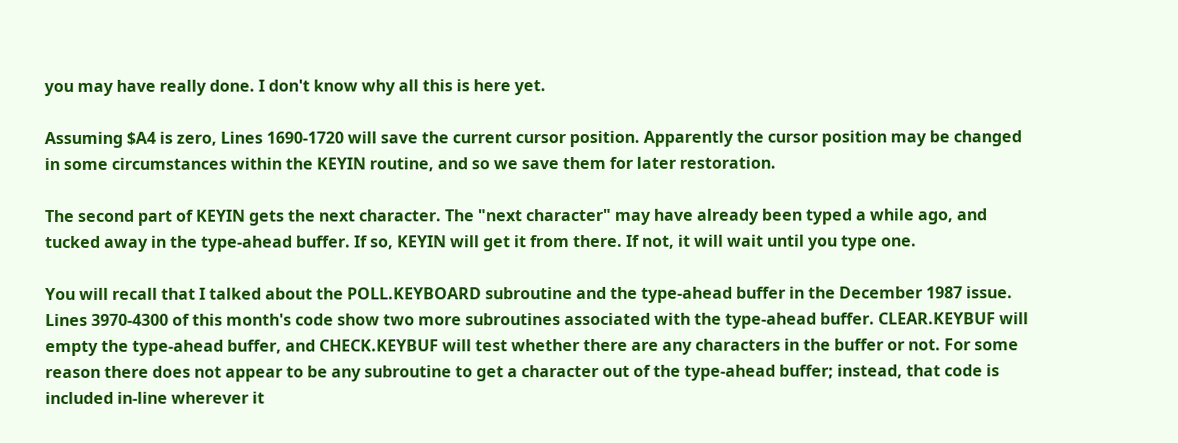you may have really done. I don't know why all this is here yet.

Assuming $A4 is zero, Lines 1690-1720 will save the current cursor position. Apparently the cursor position may be changed in some circumstances within the KEYIN routine, and so we save them for later restoration.

The second part of KEYIN gets the next character. The "next character" may have already been typed a while ago, and tucked away in the type-ahead buffer. If so, KEYIN will get it from there. If not, it will wait until you type one.

You will recall that I talked about the POLL.KEYBOARD subroutine and the type-ahead buffer in the December 1987 issue. Lines 3970-4300 of this month's code show two more subroutines associated with the type-ahead buffer. CLEAR.KEYBUF will empty the type-ahead buffer, and CHECK.KEYBUF will test whether there are any characters in the buffer or not. For some reason there does not appear to be any subroutine to get a character out of the type-ahead buffer; instead, that code is included in-line wherever it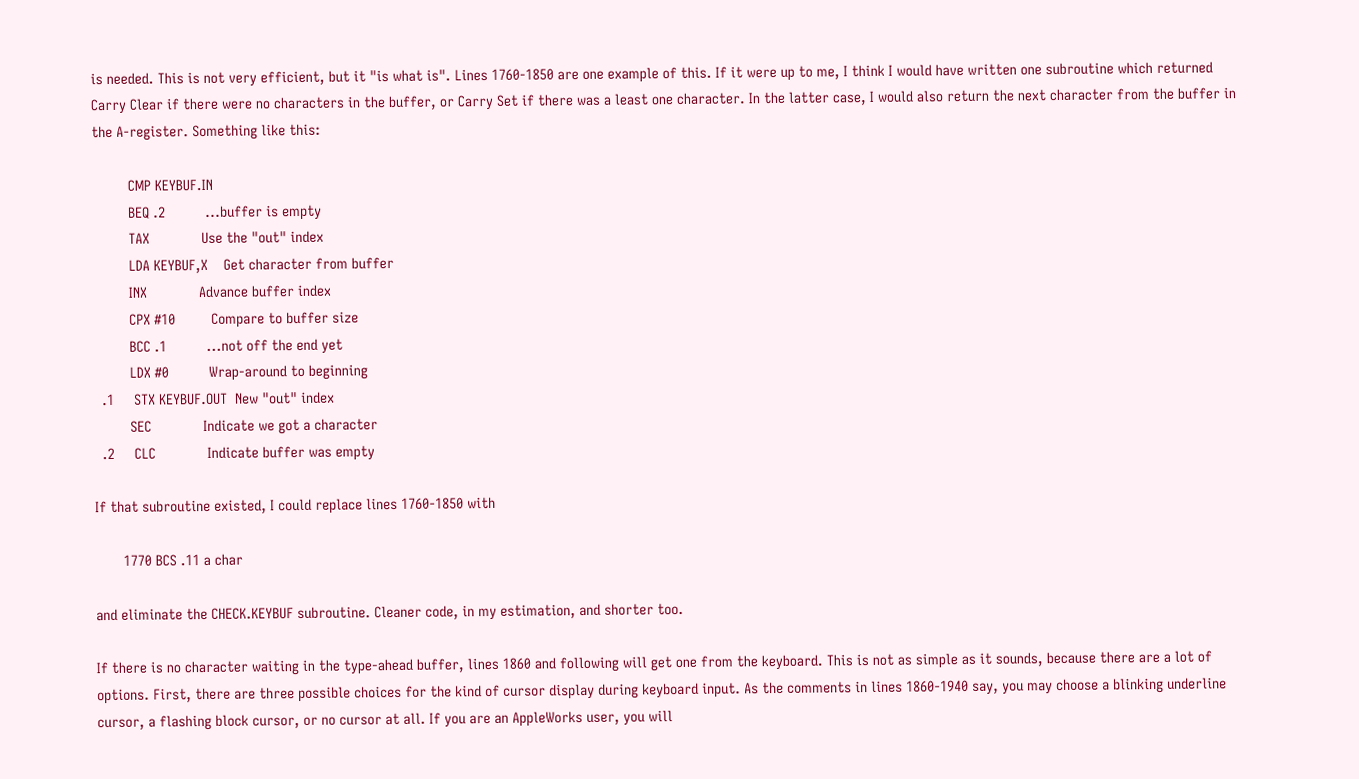is needed. This is not very efficient, but it "is what is". Lines 1760-1850 are one example of this. If it were up to me, I think I would have written one subroutine which returned Carry Clear if there were no characters in the buffer, or Carry Set if there was a least one character. In the latter case, I would also return the next character from the buffer in the A-register. Something like this:

         CMP KEYBUF.IN
         BEQ .2          ...buffer is empty
         TAX             Use the "out" index
         LDA KEYBUF,X    Get character from buffer
         INX             Advance buffer index
         CPX #10         Compare to buffer size
         BCC .1          ...not off the end yet
         LDX #0          Wrap-around to beginning
  .1     STX KEYBUF.OUT  New "out" index
         SEC             Indicate we got a character
  .2     CLC             Indicate buffer was empty

If that subroutine existed, I could replace lines 1760-1850 with

       1770 BCS .11 a char

and eliminate the CHECK.KEYBUF subroutine. Cleaner code, in my estimation, and shorter too.

If there is no character waiting in the type-ahead buffer, lines 1860 and following will get one from the keyboard. This is not as simple as it sounds, because there are a lot of options. First, there are three possible choices for the kind of cursor display during keyboard input. As the comments in lines 1860-1940 say, you may choose a blinking underline cursor, a flashing block cursor, or no cursor at all. If you are an AppleWorks user, you will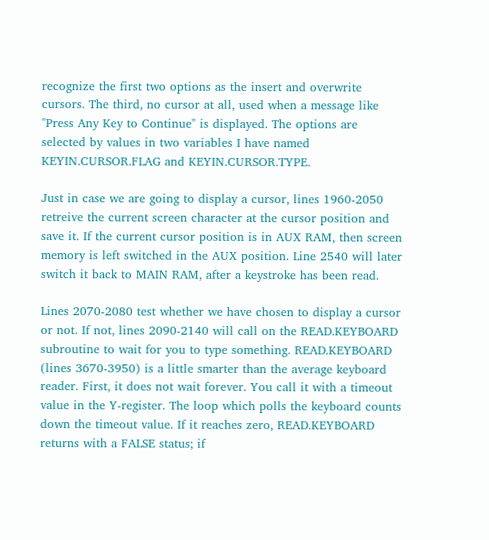recognize the first two options as the insert and overwrite cursors. The third, no cursor at all, used when a message like "Press Any Key to Continue" is displayed. The options are selected by values in two variables I have named KEYIN.CURSOR.FLAG and KEYIN.CURSOR.TYPE.

Just in case we are going to display a cursor, lines 1960-2050 retreive the current screen character at the cursor position and save it. If the current cursor position is in AUX RAM, then screen memory is left switched in the AUX position. Line 2540 will later switch it back to MAIN RAM, after a keystroke has been read.

Lines 2070-2080 test whether we have chosen to display a cursor or not. If not, lines 2090-2140 will call on the READ.KEYBOARD subroutine to wait for you to type something. READ.KEYBOARD (lines 3670-3950) is a little smarter than the average keyboard reader. First, it does not wait forever. You call it with a timeout value in the Y-register. The loop which polls the keyboard counts down the timeout value. If it reaches zero, READ.KEYBOARD returns with a FALSE status; if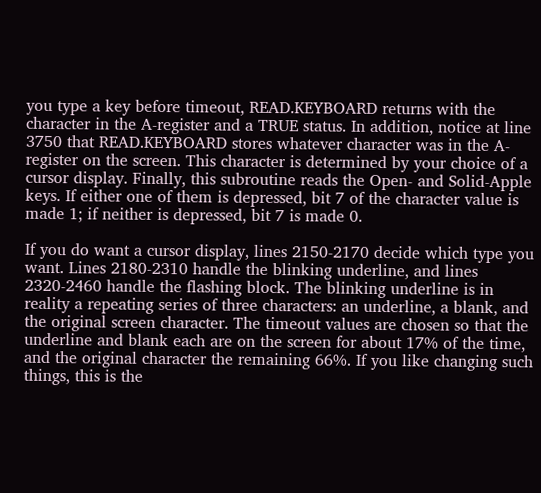you type a key before timeout, READ.KEYBOARD returns with the character in the A-register and a TRUE status. In addition, notice at line 3750 that READ.KEYBOARD stores whatever character was in the A-register on the screen. This character is determined by your choice of a cursor display. Finally, this subroutine reads the Open- and Solid-Apple keys. If either one of them is depressed, bit 7 of the character value is made 1; if neither is depressed, bit 7 is made 0.

If you do want a cursor display, lines 2150-2170 decide which type you want. Lines 2180-2310 handle the blinking underline, and lines 2320-2460 handle the flashing block. The blinking underline is in reality a repeating series of three characters: an underline, a blank, and the original screen character. The timeout values are chosen so that the underline and blank each are on the screen for about 17% of the time, and the original character the remaining 66%. If you like changing such things, this is the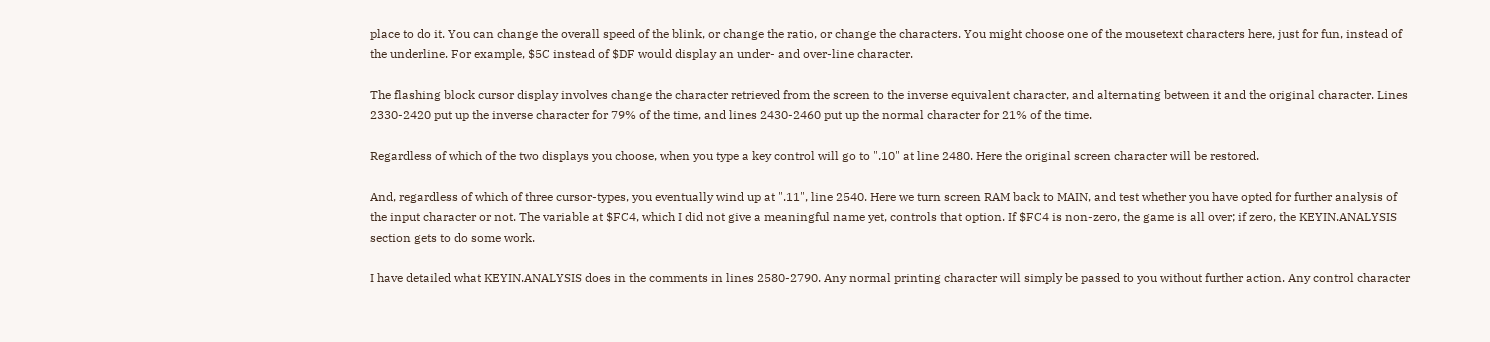place to do it. You can change the overall speed of the blink, or change the ratio, or change the characters. You might choose one of the mousetext characters here, just for fun, instead of the underline. For example, $5C instead of $DF would display an under- and over-line character.

The flashing block cursor display involves change the character retrieved from the screen to the inverse equivalent character, and alternating between it and the original character. Lines 2330-2420 put up the inverse character for 79% of the time, and lines 2430-2460 put up the normal character for 21% of the time.

Regardless of which of the two displays you choose, when you type a key control will go to ".10" at line 2480. Here the original screen character will be restored.

And, regardless of which of three cursor-types, you eventually wind up at ".11", line 2540. Here we turn screen RAM back to MAIN, and test whether you have opted for further analysis of the input character or not. The variable at $FC4, which I did not give a meaningful name yet, controls that option. If $FC4 is non-zero, the game is all over; if zero, the KEYIN.ANALYSIS section gets to do some work.

I have detailed what KEYIN.ANALYSIS does in the comments in lines 2580-2790. Any normal printing character will simply be passed to you without further action. Any control character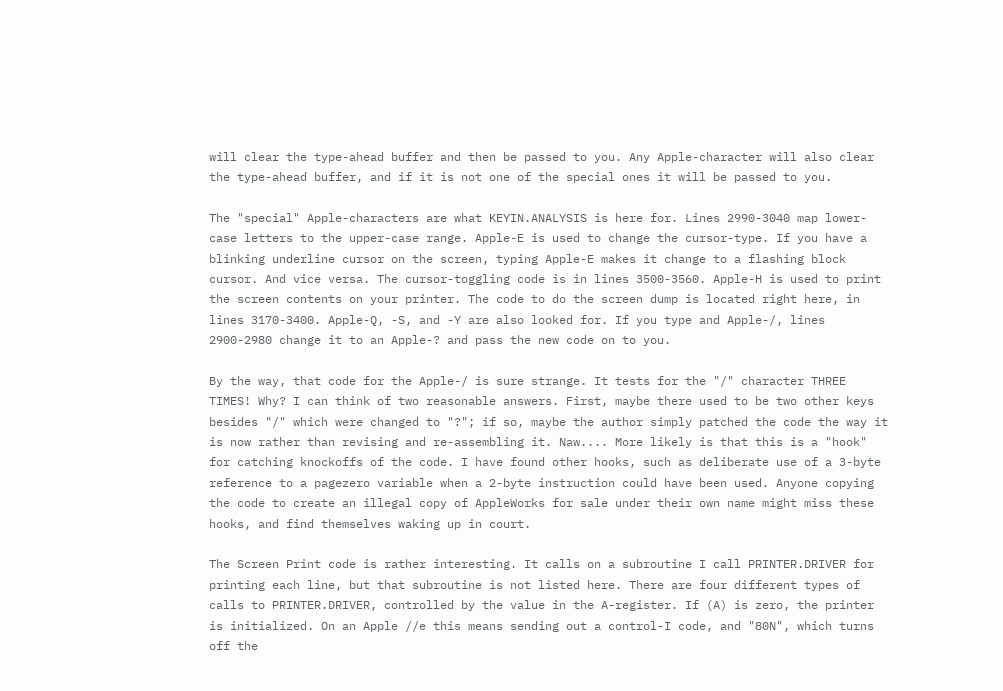will clear the type-ahead buffer and then be passed to you. Any Apple-character will also clear the type-ahead buffer, and if it is not one of the special ones it will be passed to you.

The "special" Apple-characters are what KEYIN.ANALYSIS is here for. Lines 2990-3040 map lower-case letters to the upper-case range. Apple-E is used to change the cursor-type. If you have a blinking underline cursor on the screen, typing Apple-E makes it change to a flashing block cursor. And vice versa. The cursor-toggling code is in lines 3500-3560. Apple-H is used to print the screen contents on your printer. The code to do the screen dump is located right here, in lines 3170-3400. Apple-Q, -S, and -Y are also looked for. If you type and Apple-/, lines 2900-2980 change it to an Apple-? and pass the new code on to you.

By the way, that code for the Apple-/ is sure strange. It tests for the "/" character THREE TIMES! Why? I can think of two reasonable answers. First, maybe there used to be two other keys besides "/" which were changed to "?"; if so, maybe the author simply patched the code the way it is now rather than revising and re-assembling it. Naw.... More likely is that this is a "hook" for catching knockoffs of the code. I have found other hooks, such as deliberate use of a 3-byte reference to a pagezero variable when a 2-byte instruction could have been used. Anyone copying the code to create an illegal copy of AppleWorks for sale under their own name might miss these hooks, and find themselves waking up in court.

The Screen Print code is rather interesting. It calls on a subroutine I call PRINTER.DRIVER for printing each line, but that subroutine is not listed here. There are four different types of calls to PRINTER.DRIVER, controlled by the value in the A-register. If (A) is zero, the printer is initialized. On an Apple //e this means sending out a control-I code, and "80N", which turns off the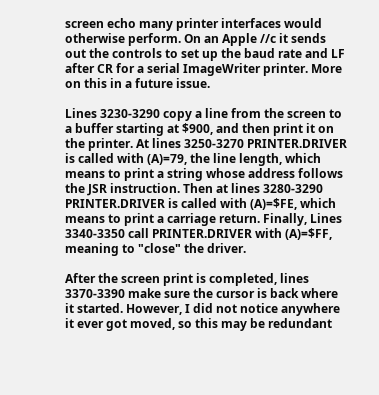screen echo many printer interfaces would otherwise perform. On an Apple //c it sends out the controls to set up the baud rate and LF after CR for a serial ImageWriter printer. More on this in a future issue.

Lines 3230-3290 copy a line from the screen to a buffer starting at $900, and then print it on the printer. At lines 3250-3270 PRINTER.DRIVER is called with (A)=79, the line length, which means to print a string whose address follows the JSR instruction. Then at lines 3280-3290 PRINTER.DRIVER is called with (A)=$FE, which means to print a carriage return. Finally, Lines 3340-3350 call PRINTER.DRIVER with (A)=$FF, meaning to "close" the driver.

After the screen print is completed, lines 3370-3390 make sure the cursor is back where it started. However, I did not notice anywhere it ever got moved, so this may be redundant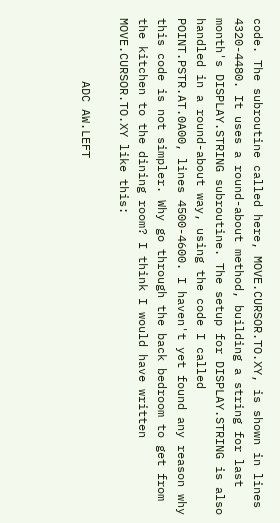code. The subroutine called here, MOVE.CURSOR.TO.XY, is shown in lines 4320-4480. It uses a round-about method, building a string for last month's DISPLAY.STRING subroutine. The setup for DISPLAY.STRING is also handled in a round-about way, using the code I called POINT.PSTR.AT.0A00, lines 4500-4600. I haven't yet found any reason why this code is not simpler. Why go through the back bedroom to get from the kitchen to the dining room? I think I would have written MOVE.CURSOR.TO.XY like this:

         ADC AW.LEFT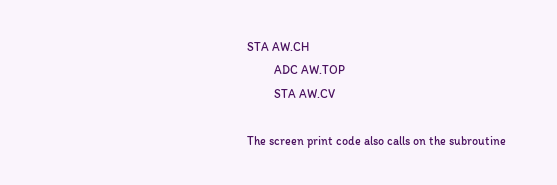STA AW.CH
         ADC AW.TOP
         STA AW.CV

The screen print code also calls on the subroutine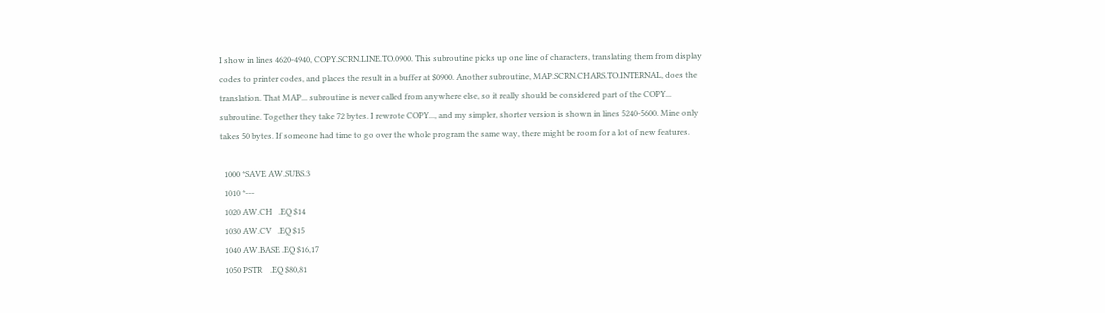I show in lines 4620-4940, COPY.SCRN.LINE.TO.0900. This subroutine picks up one line of characters, translating them from display codes to printer codes, and places the result in a buffer at $0900. Another subroutine, MAP.SCRN.CHARS.TO.INTERNAL, does the translation. That MAP... subroutine is never called from anywhere else, so it really should be considered part of the COPY... subroutine. Together they take 72 bytes. I rewrote COPY..., and my simpler, shorter version is shown in lines 5240-5600. Mine only takes 50 bytes. If someone had time to go over the whole program the same way, there might be room for a lot of new features.

  1000 *SAVE AW.SUBS.3
  1010 *---
  1020 AW.CH   .EQ $14
  1030 AW.CV   .EQ $15
  1040 AW.BASE .EQ $16,17
  1050 PSTR    .EQ $80,81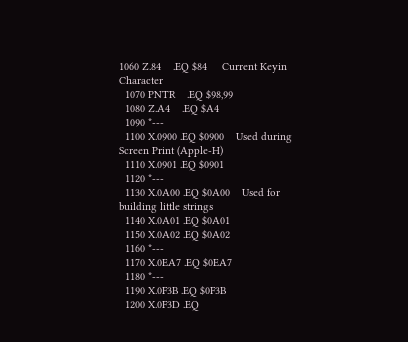1060 Z.84    .EQ $84     Current Keyin Character
  1070 PNTR    .EQ $98,99
  1080 Z.A4    .EQ $A4
  1090 *---
  1100 X.0900 .EQ $0900    Used during Screen Print (Apple-H)
  1110 X.0901 .EQ $0901
  1120 *---
  1130 X.0A00 .EQ $0A00    Used for building little strings
  1140 X.0A01 .EQ $0A01
  1150 X.0A02 .EQ $0A02
  1160 *---
  1170 X.0EA7 .EQ $0EA7
  1180 *---
  1190 X.0F3B .EQ $0F3B
  1200 X.0F3D .EQ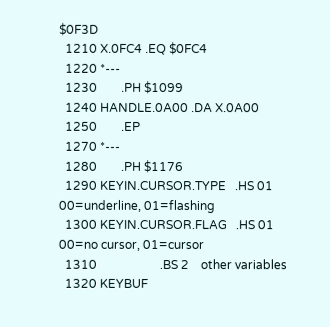$0F3D
  1210 X.0FC4 .EQ $0FC4
  1220 *---
  1230        .PH $1099
  1240 HANDLE.0A00 .DA X.0A00
  1250        .EP
  1270 *---
  1280        .PH $1176
  1290 KEYIN.CURSOR.TYPE   .HS 01   00=underline, 01=flashing
  1300 KEYIN.CURSOR.FLAG   .HS 01   00=no cursor, 01=cursor
  1310                     .BS 2    other variables
  1320 KEYBUF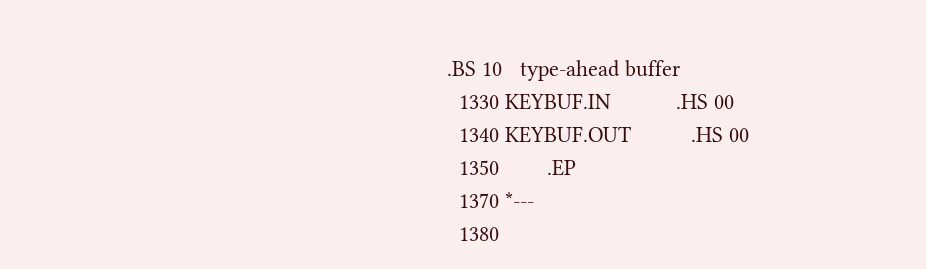.BS 10   type-ahead buffer
  1330 KEYBUF.IN           .HS 00
  1340 KEYBUF.OUT          .HS 00
  1350        .EP
  1370 *---
  1380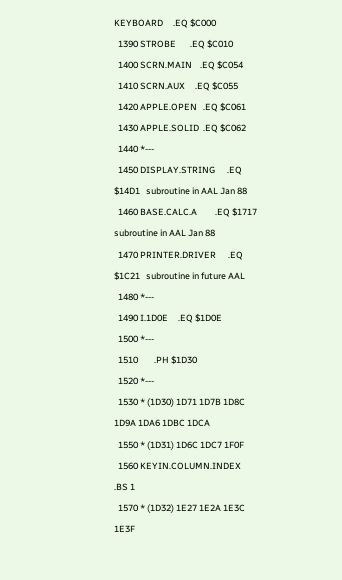KEYBOARD     .EQ $C000
  1390 STROBE       .EQ $C010
  1400 SCRN.MAIN    .EQ $C054
  1410 SCRN.AUX     .EQ $C055
  1420 APPLE.OPEN   .EQ $C061
  1430 APPLE.SOLID  .EQ $C062
  1440 *---
  1450 DISPLAY.STRING      .EQ $14D1   subroutine in AAL Jan 88
  1460 BASE.CALC.A         .EQ $1717   subroutine in AAL Jan 88
  1470 PRINTER.DRIVER      .EQ $1C21   subroutine in future AAL
  1480 *---
  1490 I.1D0E     .EQ $1D0E
  1500 *---
  1510        .PH $1D30
  1520 *---
  1530 * (1D30) 1D71 1D7B 1D8C 1D9A 1DA6 1DBC 1DCA
  1550 * (1D31) 1D6C 1DC7 1F0F
  1560 KEYIN.COLUMN.INDEX        .BS 1
  1570 * (1D32) 1E27 1E2A 1E3C 1E3F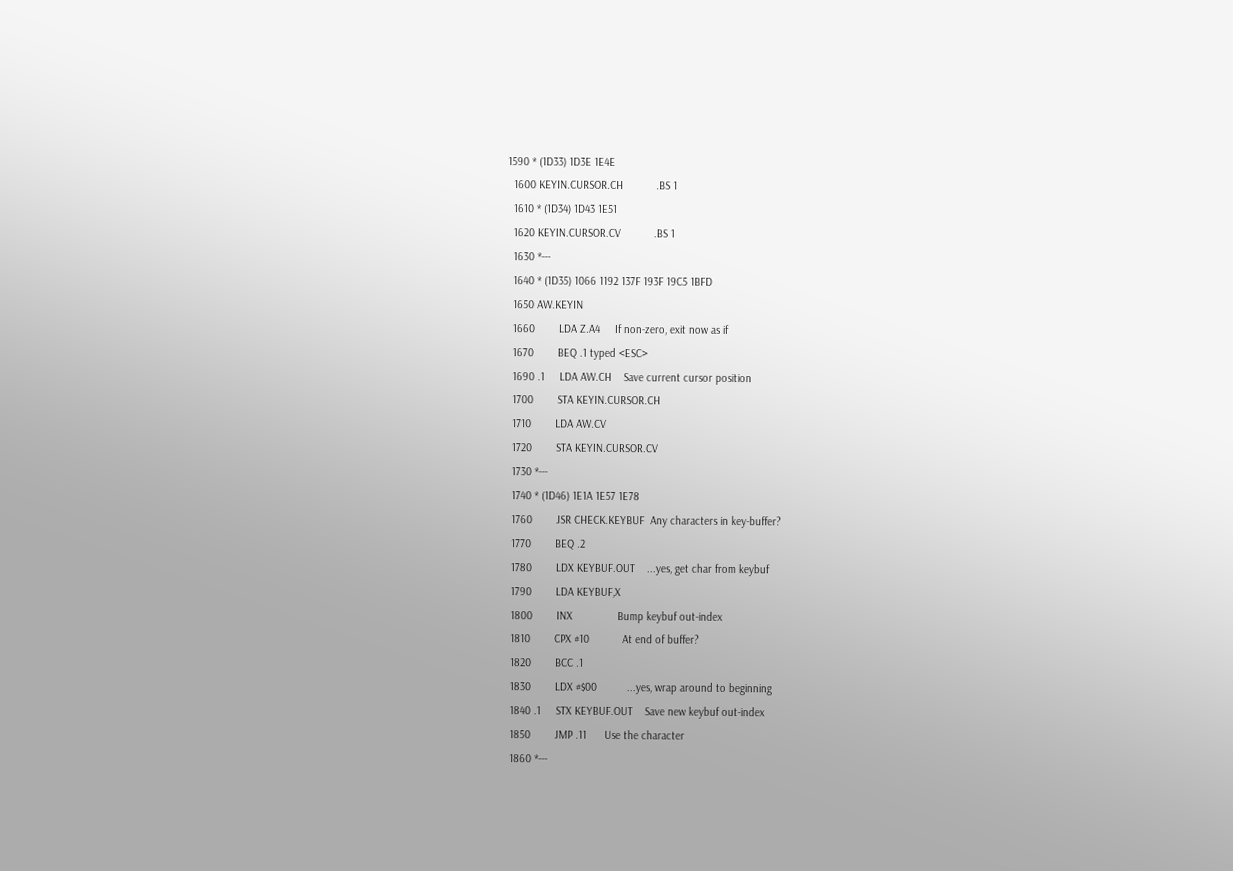1590 * (1D33) 1D3E 1E4E
  1600 KEYIN.CURSOR.CH           .BS 1
  1610 * (1D34) 1D43 1E51
  1620 KEYIN.CURSOR.CV           .BS 1
  1630 *---
  1640 * (1D35) 1066 1192 137F 193F 19C5 1BFD
  1650 AW.KEYIN
  1660        LDA Z.A4     If non-zero, exit now as if
  1670        BEQ .1 typed <ESC>
  1690 .1     LDA AW.CH    Save current cursor position
  1700        STA KEYIN.CURSOR.CH
  1710        LDA AW.CV
  1720        STA KEYIN.CURSOR.CV
  1730 *---
  1740 * (1D46) 1E1A 1E57 1E78
  1760        JSR CHECK.KEYBUF  Any characters in key-buffer?
  1770        BEQ .2
  1780        LDX KEYBUF.OUT    ...yes, get char from keybuf
  1790        LDA KEYBUF,X
  1800        INX               Bump keybuf out-index
  1810        CPX #10           At end of buffer?
  1820        BCC .1
  1830        LDX #$00          ...yes, wrap around to beginning
  1840 .1     STX KEYBUF.OUT    Save new keybuf out-index
  1850        JMP .11      Use the character
  1860 *---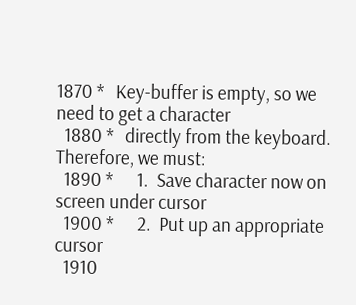1870 *   Key-buffer is empty, so we need to get a character
  1880 *   directly from the keyboard.  Therefore, we must:
  1890 *      1.  Save character now on screen under cursor
  1900 *      2.  Put up an appropriate cursor
  1910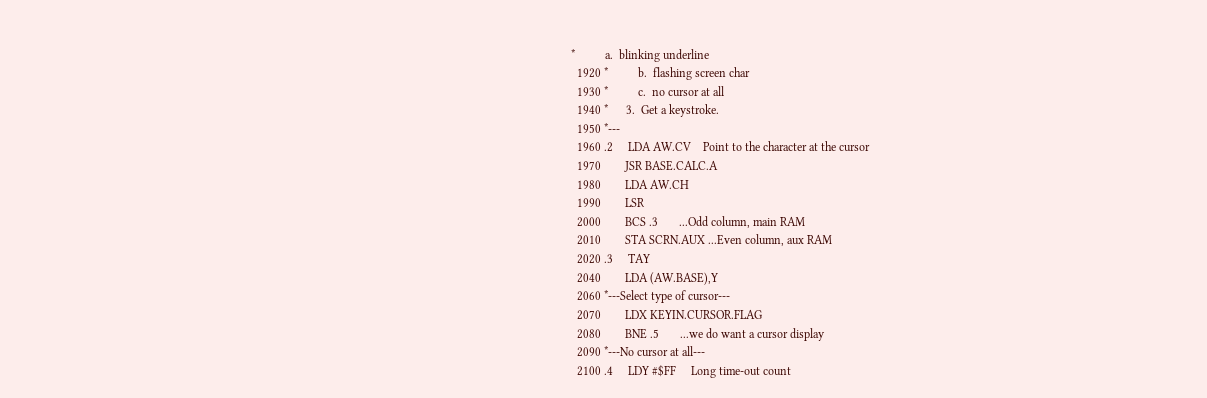*          a.  blinking underline
  1920 *          b.  flashing screen char
  1930 *          c.  no cursor at all
  1940 *      3.  Get a keystroke.
  1950 *---
  1960 .2     LDA AW.CV    Point to the character at the cursor
  1970        JSR BASE.CALC.A
  1980        LDA AW.CH
  1990        LSR
  2000        BCS .3       ...Odd column, main RAM
  2010        STA SCRN.AUX ...Even column, aux RAM
  2020 .3     TAY
  2040        LDA (AW.BASE),Y
  2060 *---Select type of cursor---
  2070        LDX KEYIN.CURSOR.FLAG
  2080        BNE .5       ...we do want a cursor display
  2090 *---No cursor at all---
  2100 .4     LDY #$FF     Long time-out count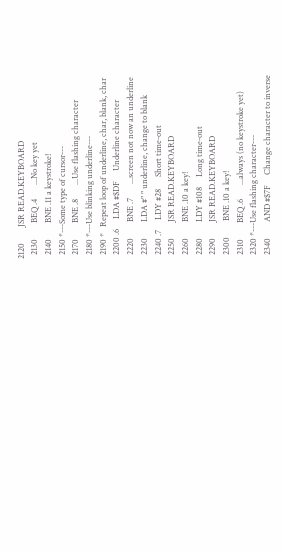2120        JSR READ.KEYBOARD
  2130        BEQ .4       ...No key yet
  2140        BNE .11 a keystroke!
  2150 *---Some type of cursor---
  2170        BNE .8       ...Use flashing character
  2180 *---Use blinking underline---
  2190 *   Repeat loop of underline, char, blank, char
  2200 .6     LDA #$DF     Underline character
  2220        BNE .7       ...screen not now an underline
  2230        LDA #" " underline, change to blank
  2240 .7     LDY #28      Short time-out
  2250        JSR READ.KEYBOARD
  2260        BNE .10 a key!
  2280        LDY #108     Long time-out
  2290        JSR READ.KEYBOARD
  2300        BNE .10 a key!
  2310        BEQ .6       ...always (no keystroke yet)
  2320 *---Use flashing character---
  2340        AND #$7F     Change character to inverse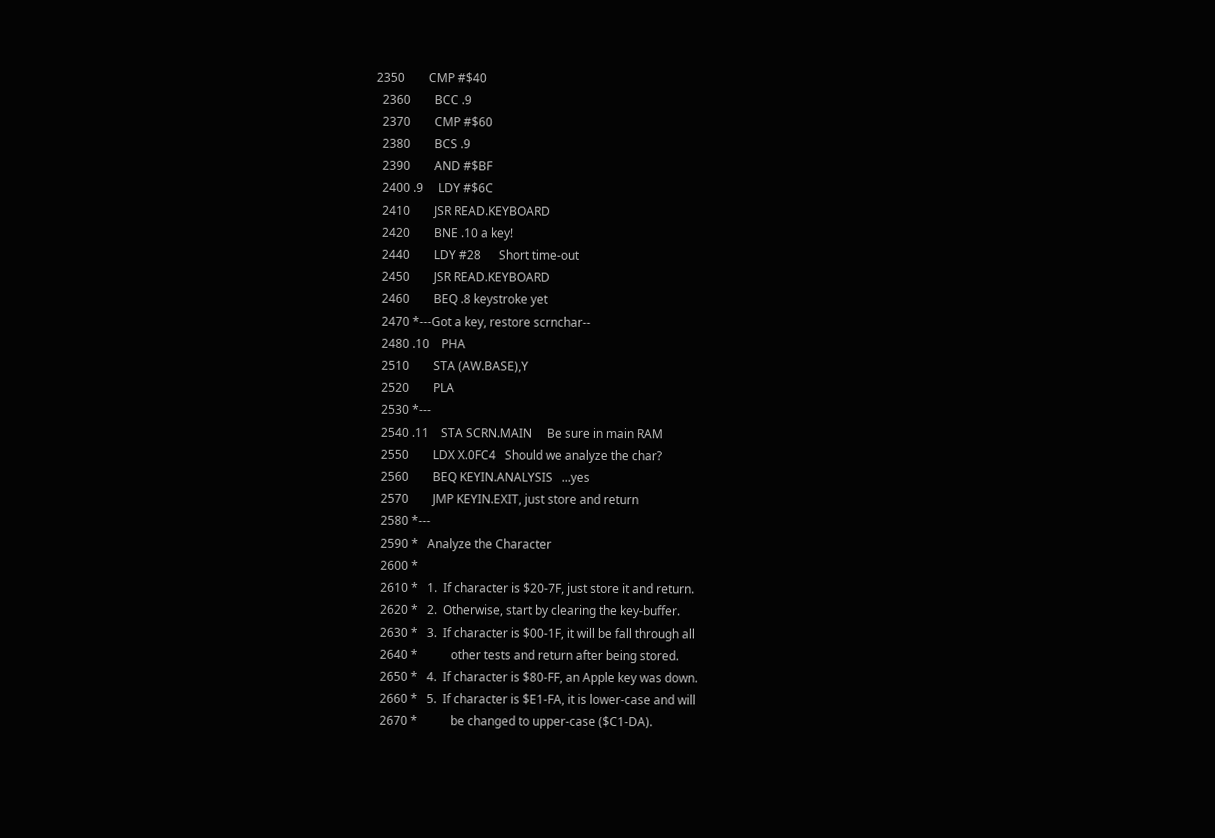2350        CMP #$40
  2360        BCC .9
  2370        CMP #$60
  2380        BCS .9
  2390        AND #$BF
  2400 .9     LDY #$6C
  2410        JSR READ.KEYBOARD
  2420        BNE .10 a key!
  2440        LDY #28      Short time-out
  2450        JSR READ.KEYBOARD
  2460        BEQ .8 keystroke yet
  2470 *---Got a key, restore scrnchar--
  2480 .10    PHA
  2510        STA (AW.BASE),Y
  2520        PLA
  2530 *---
  2540 .11    STA SCRN.MAIN     Be sure in main RAM
  2550        LDX X.0FC4   Should we analyze the char?
  2560        BEQ KEYIN.ANALYSIS   ...yes
  2570        JMP KEYIN.EXIT, just store and return
  2580 *---
  2590 *   Analyze the Character
  2600 *
  2610 *   1.  If character is $20-7F, just store it and return.
  2620 *   2.  Otherwise, start by clearing the key-buffer.
  2630 *   3.  If character is $00-1F, it will be fall through all
  2640 *           other tests and return after being stored.
  2650 *   4.  If character is $80-FF, an Apple key was down.
  2660 *   5.  If character is $E1-FA, it is lower-case and will
  2670 *           be changed to upper-case ($C1-DA).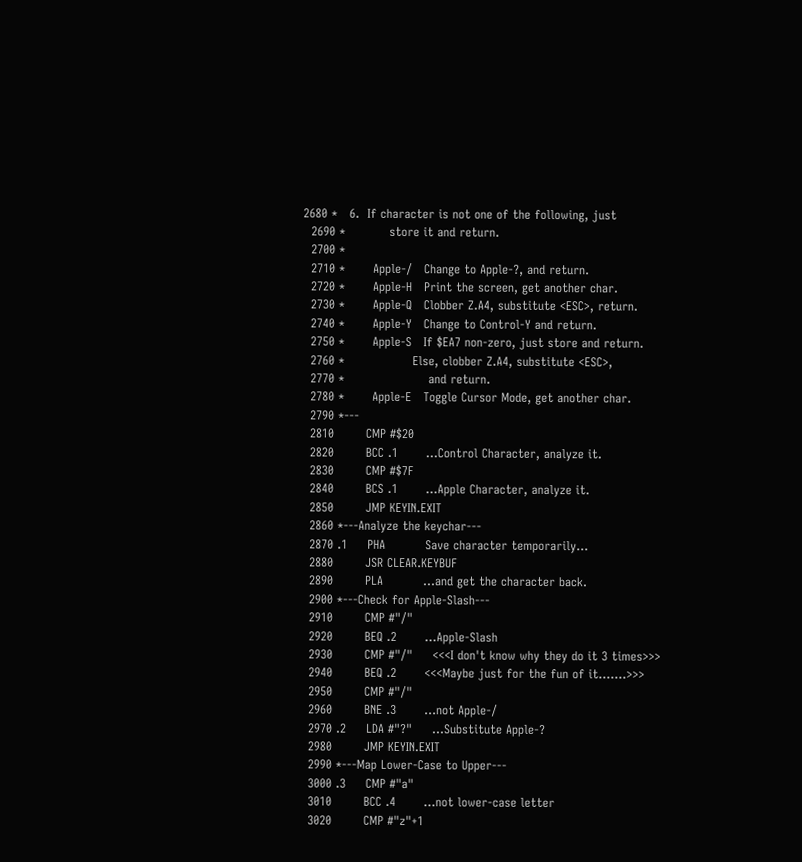2680 *   6.  If character is not one of the following, just
  2690 *           store it and return.
  2700 *
  2710 *       Apple-/   Change to Apple-?, and return.
  2720 *       Apple-H   Print the screen, get another char.
  2730 *       Apple-Q   Clobber Z.A4, substitute <ESC>, return.
  2740 *       Apple-Y   Change to Control-Y and return.
  2750 *       Apple-S   If $EA7 non-zero, just store and return.
  2760 *                 Else, clobber Z.A4, substitute <ESC>,
  2770 *                     and return.
  2780 *       Apple-E   Toggle Cursor Mode, get another char.
  2790 *---
  2810        CMP #$20
  2820        BCC .1       ...Control Character, analyze it.
  2830        CMP #$7F
  2840        BCS .1       ...Apple Character, analyze it.
  2850        JMP KEYIN.EXIT
  2860 *---Analyze the keychar---
  2870 .1     PHA          Save character temporarily...
  2880        JSR CLEAR.KEYBUF
  2890        PLA          ...and get the character back.
  2900 *---Check for Apple-Slash---
  2910        CMP #"/"
  2920        BEQ .2       ...Apple-Slash
  2930        CMP #"/"     <<<I don't know why they do it 3 times>>>
  2940        BEQ .2       <<<Maybe just for the fun of it.......>>>
  2950        CMP #"/"
  2960        BNE .3       ...not Apple-/
  2970 .2     LDA #"?"     ...Substitute Apple-?
  2980        JMP KEYIN.EXIT
  2990 *---Map Lower-Case to Upper---
  3000 .3     CMP #"a"
  3010        BCC .4       ...not lower-case letter
  3020        CMP #"z"+1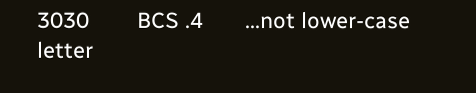3030        BCS .4       ...not lower-case letter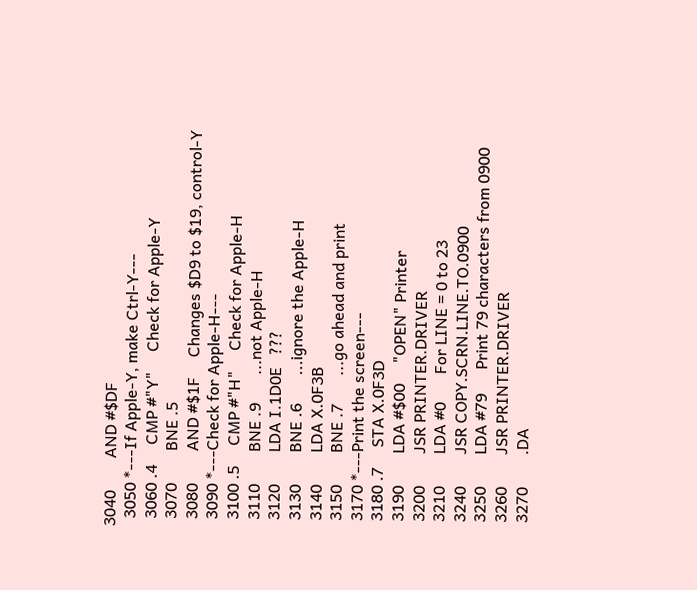3040        AND #$DF
  3050 *---If Apple-Y, make Ctrl-Y---
  3060 .4     CMP #"Y"     Check for Apple-Y
  3070        BNE .5
  3080        AND #$1F     Changes $D9 to $19, control-Y
  3090 *---Check for Apple-H---
  3100 .5     CMP #"H"     Check for Apple-H
  3110        BNE .9       ...not Apple-H
  3120        LDA I.1D0E   ???
  3130        BNE .6       ...ignore the Apple-H
  3140        LDA X.0F3B
  3150        BNE .7       ...go ahead and print
  3170 *---Print the screen---
  3180 .7     STA X.0F3D
  3190        LDA #$00     "OPEN" Printer
  3200        JSR PRINTER.DRIVER
  3210        LDA #0       For LINE = 0 to 23
  3240        JSR COPY.SCRN.LINE.TO.0900
  3250        LDA #79      Print 79 characters from 0900
  3260        JSR PRINTER.DRIVER
  3270        .DA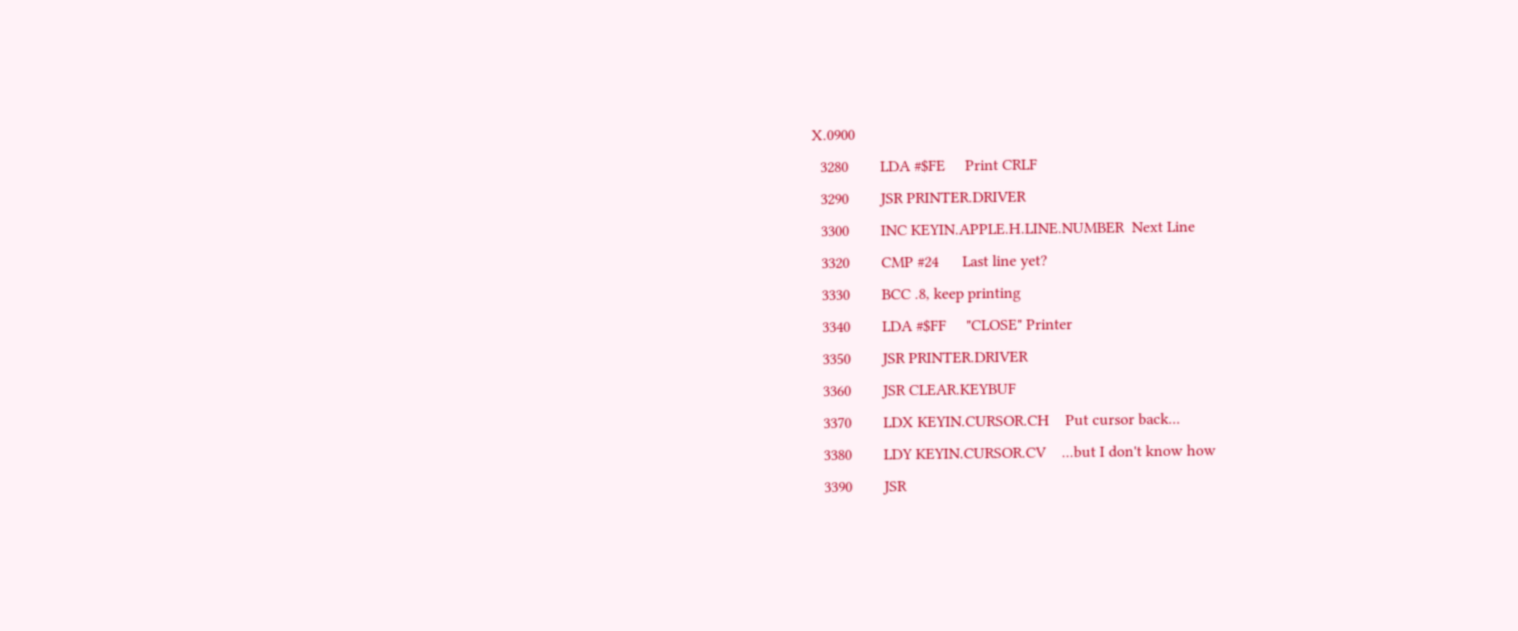X.0900
  3280        LDA #$FE     Print CRLF
  3290        JSR PRINTER.DRIVER
  3300        INC KEYIN.APPLE.H.LINE.NUMBER  Next Line
  3320        CMP #24      Last line yet?
  3330        BCC .8, keep printing
  3340        LDA #$FF     "CLOSE" Printer
  3350        JSR PRINTER.DRIVER
  3360        JSR CLEAR.KEYBUF
  3370        LDX KEYIN.CURSOR.CH    Put cursor back...
  3380        LDY KEYIN.CURSOR.CV    ...but I don't know how
  3390        JSR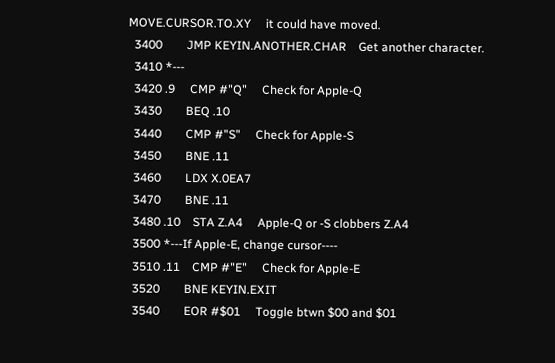MOVE.CURSOR.TO.XY     it could have moved.
  3400        JMP KEYIN.ANOTHER.CHAR    Get another character.
  3410 *---
  3420 .9     CMP #"Q"     Check for Apple-Q
  3430        BEQ .10
  3440        CMP #"S"     Check for Apple-S
  3450        BNE .11
  3460        LDX X.0EA7
  3470        BNE .11
  3480 .10    STA Z.A4     Apple-Q or -S clobbers Z.A4
  3500 *---If Apple-E, change cursor----
  3510 .11    CMP #"E"     Check for Apple-E
  3520        BNE KEYIN.EXIT
  3540        EOR #$01     Toggle btwn $00 and $01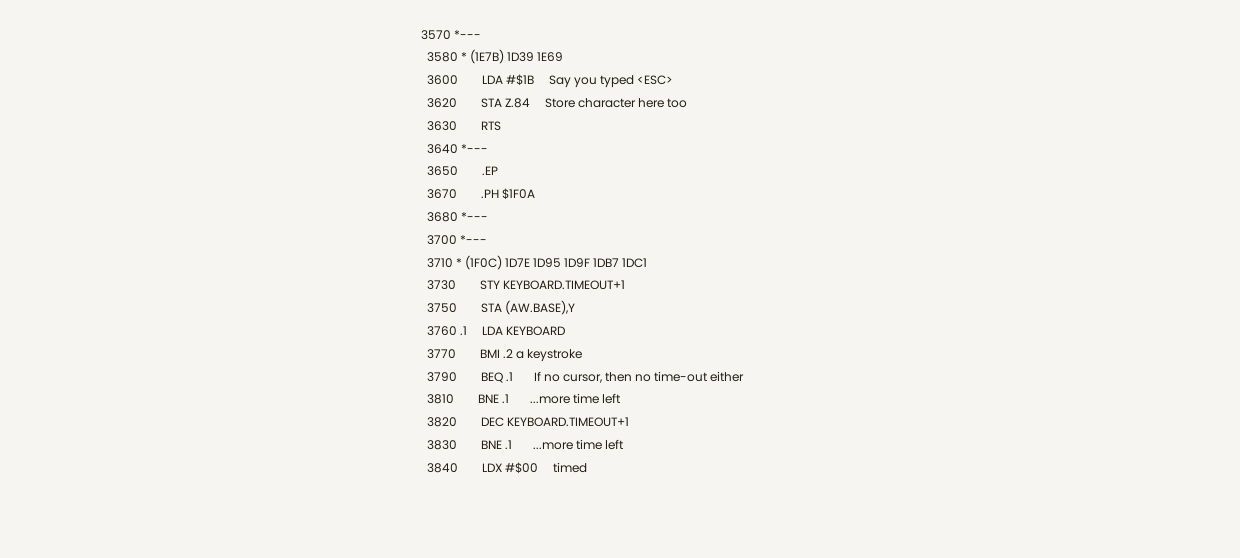3570 *---
  3580 * (1E7B) 1D39 1E69
  3600        LDA #$1B     Say you typed <ESC>
  3620        STA Z.84     Store character here too
  3630        RTS
  3640 *---
  3650        .EP
  3670        .PH $1F0A
  3680 *---
  3700 *---
  3710 * (1F0C) 1D7E 1D95 1D9F 1DB7 1DC1
  3730        STY KEYBOARD.TIMEOUT+1
  3750        STA (AW.BASE),Y
  3760 .1     LDA KEYBOARD
  3770        BMI .2 a keystroke
  3790        BEQ .1       If no cursor, then no time-out either
  3810        BNE .1       ...more time left
  3820        DEC KEYBOARD.TIMEOUT+1
  3830        BNE .1       ...more time left
  3840        LDX #$00     timed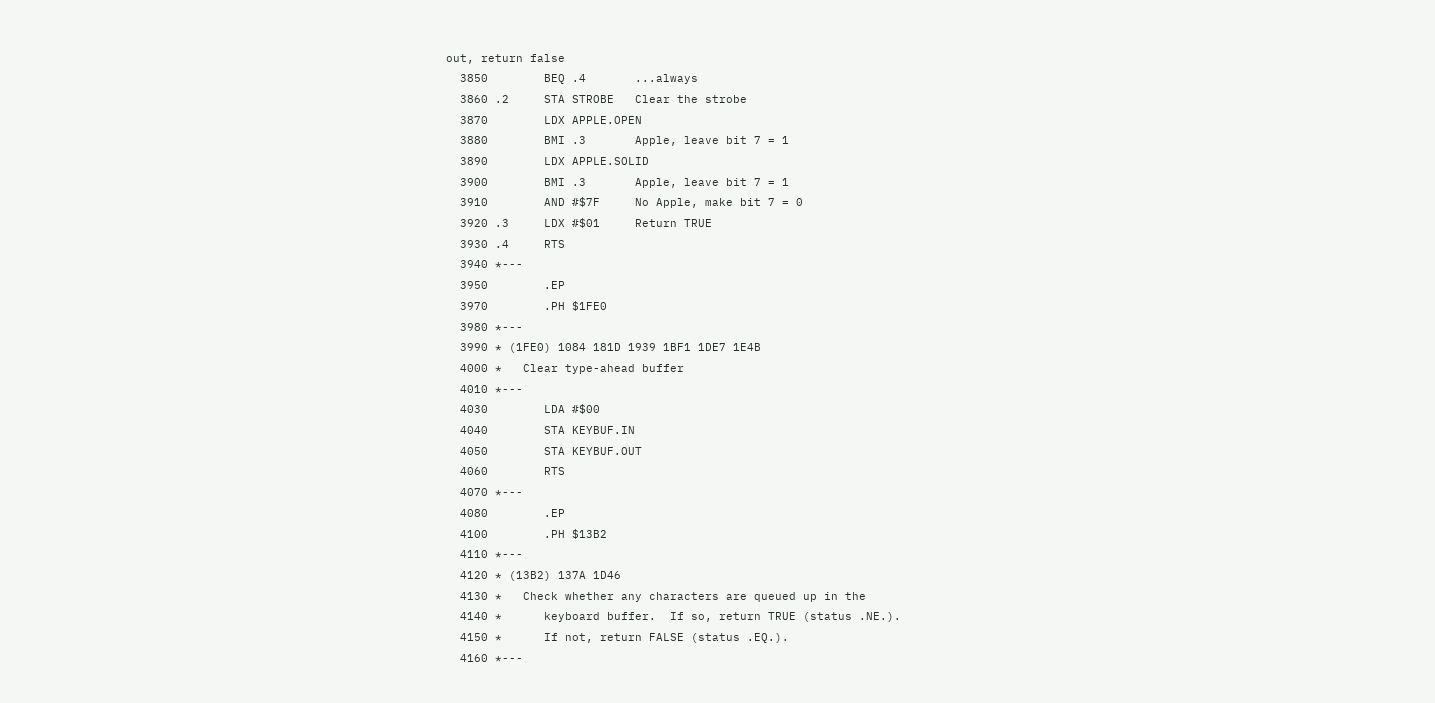out, return false
  3850        BEQ .4       ...always
  3860 .2     STA STROBE   Clear the strobe
  3870        LDX APPLE.OPEN
  3880        BMI .3       Apple, leave bit 7 = 1
  3890        LDX APPLE.SOLID
  3900        BMI .3       Apple, leave bit 7 = 1
  3910        AND #$7F     No Apple, make bit 7 = 0
  3920 .3     LDX #$01     Return TRUE
  3930 .4     RTS
  3940 *---
  3950        .EP
  3970        .PH $1FE0
  3980 *---
  3990 * (1FE0) 1084 181D 1939 1BF1 1DE7 1E4B
  4000 *   Clear type-ahead buffer
  4010 *---
  4030        LDA #$00
  4040        STA KEYBUF.IN
  4050        STA KEYBUF.OUT
  4060        RTS
  4070 *---
  4080        .EP
  4100        .PH $13B2
  4110 *---
  4120 * (13B2) 137A 1D46
  4130 *   Check whether any characters are queued up in the
  4140 *      keyboard buffer.  If so, return TRUE (status .NE.).
  4150 *      If not, return FALSE (status .EQ.).
  4160 *---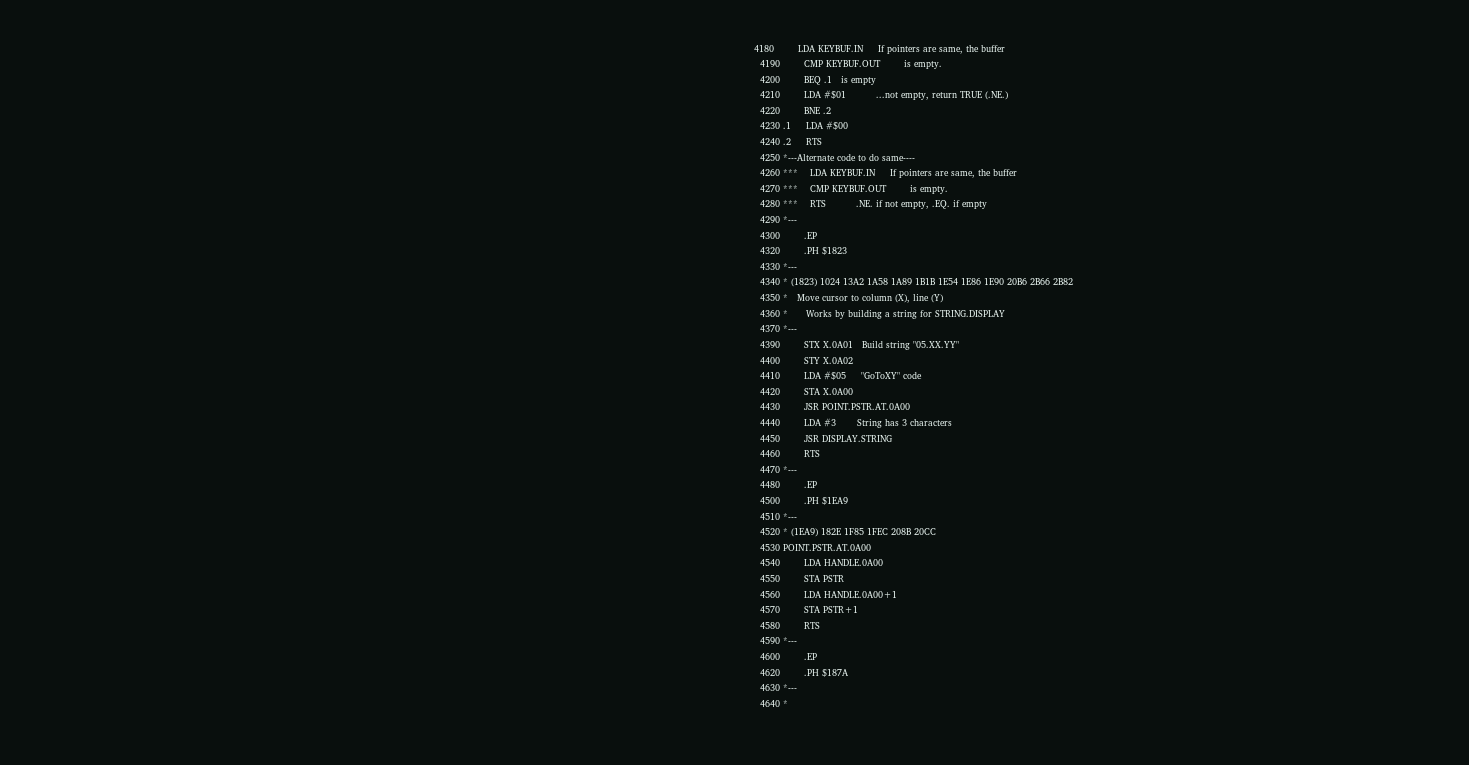4180        LDA KEYBUF.IN     If pointers are same, the buffer
  4190        CMP KEYBUF.OUT        is empty.
  4200        BEQ .1   is empty
  4210        LDA #$01          ...not empty, return TRUE (.NE.)
  4220        BNE .2
  4230 .1     LDA #$00
  4240 .2     RTS
  4250 *---Alternate code to do same----
  4260 ***    LDA KEYBUF.IN     If pointers are same, the buffer
  4270 ***    CMP KEYBUF.OUT        is empty.
  4280 ***    RTS          .NE. if not empty, .EQ. if empty
  4290 *---
  4300        .EP
  4320        .PH $1823
  4330 *---
  4340 * (1823) 1024 13A2 1A58 1A89 1B1B 1E54 1E86 1E90 20B6 2B66 2B82
  4350 *   Move cursor to column (X), line (Y)
  4360 *      Works by building a string for STRING.DISPLAY
  4370 *---
  4390        STX X.0A01   Build string "05.XX.YY"
  4400        STY X.0A02
  4410        LDA #$05     "GoToXY" code
  4420        STA X.0A00
  4430        JSR POINT.PSTR.AT.0A00
  4440        LDA #3       String has 3 characters
  4450        JSR DISPLAY.STRING
  4460        RTS
  4470 *---
  4480        .EP
  4500        .PH $1EA9
  4510 *---
  4520 * (1EA9) 182E 1F85 1FEC 208B 20CC
  4530 POINT.PSTR.AT.0A00
  4540        LDA HANDLE.0A00
  4550        STA PSTR
  4560        LDA HANDLE.0A00+1
  4570        STA PSTR+1
  4580        RTS
  4590 *---
  4600        .EP
  4620        .PH $187A
  4630 *---
  4640 *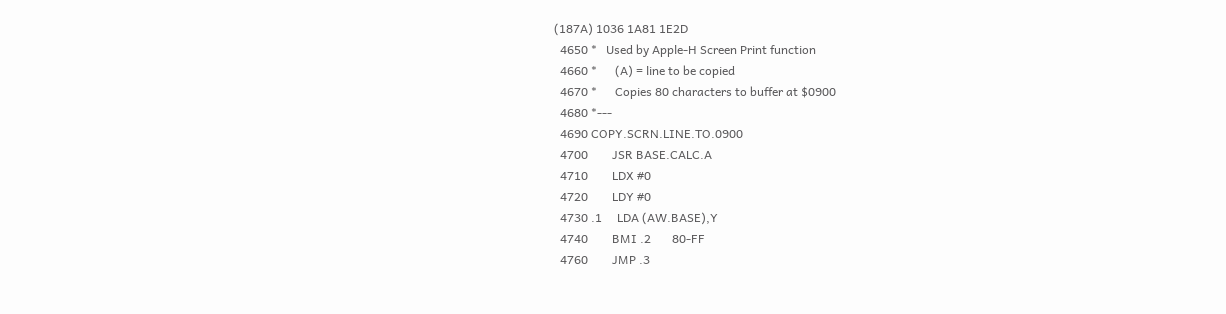(187A) 1036 1A81 1E2D
  4650 *   Used by Apple-H Screen Print function
  4660 *      (A) = line to be copied
  4670 *      Copies 80 characters to buffer at $0900
  4680 *---
  4690 COPY.SCRN.LINE.TO.0900
  4700        JSR BASE.CALC.A
  4710        LDX #0
  4720        LDY #0
  4730 .1     LDA (AW.BASE),Y
  4740        BMI .2       80-FF
  4760        JMP .3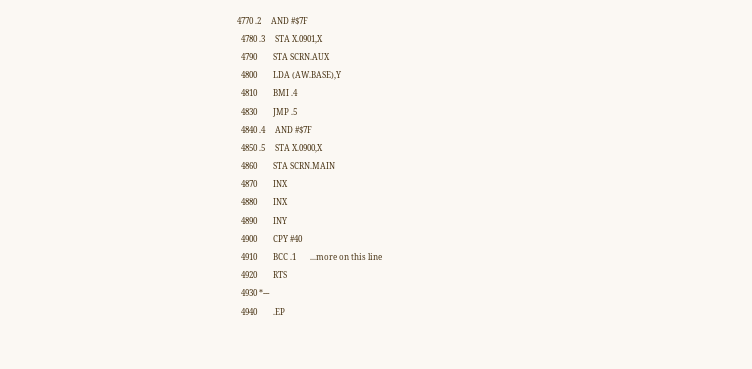4770 .2     AND #$7F
  4780 .3     STA X.0901,X
  4790        STA SCRN.AUX
  4800        LDA (AW.BASE),Y
  4810        BMI .4
  4830        JMP .5
  4840 .4     AND #$7F
  4850 .5     STA X.0900,X
  4860        STA SCRN.MAIN
  4870        INX
  4880        INX
  4890        INY
  4900        CPY #40
  4910        BCC .1       ...more on this line
  4920        RTS
  4930 *---
  4940        .EP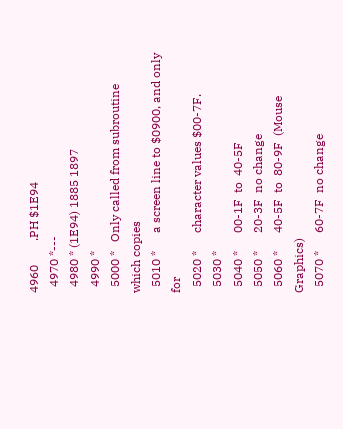4960        .PH $1E94
  4970 *---
  4980 * (1E94) 1885 1897
  4990 *
  5000 *   Only called from subroutine which copies
  5010 *      a screen line to $0900, and only for
  5020 *      character values $00-7F.
  5030 *
  5040 *      00-1F  to  40-5F
  5050 *      20-3F  no change
  5060 *      40-5F  to  80-9F  (Mouse Graphics)
  5070 *      60-7F  no change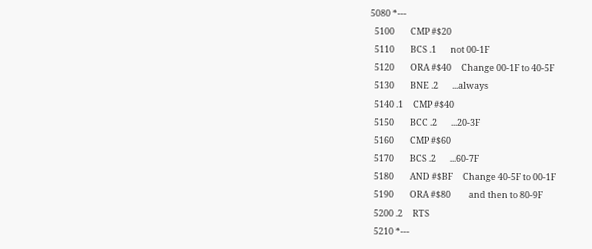5080 *---
  5100        CMP #$20
  5110        BCS .1       not 00-1F
  5120        ORA #$40     Change 00-1F to 40-5F
  5130        BNE .2       ...always
  5140 .1     CMP #$40
  5150        BCC .2       ...20-3F
  5160        CMP #$60
  5170        BCS .2       ...60-7F
  5180        AND #$BF     Change 40-5F to 00-1F
  5190        ORA #$80         and then to 80-9F
  5200 .2     RTS
  5210 *---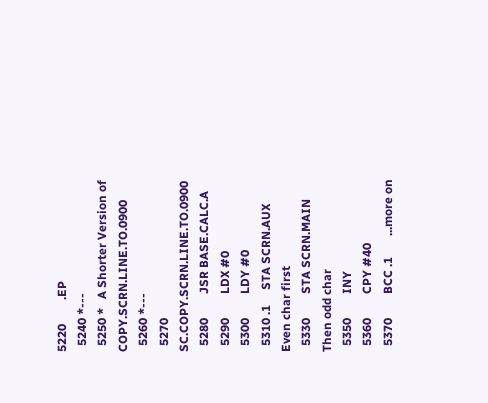5220        .EP
  5240 *---
  5250 *   A Shorter Version of COPY.SCRN.LINE.TO.0900
  5260 *---
  5270 SC.COPY.SCRN.LINE.TO.0900
  5280        JSR BASE.CALC.A
  5290        LDX #0
  5300        LDY #0
  5310 .1     STA SCRN.AUX      Even char first
  5330        STA SCRN.MAIN     Then odd char
  5350        INY
  5360        CPY #40
  5370        BCC .1       ...more on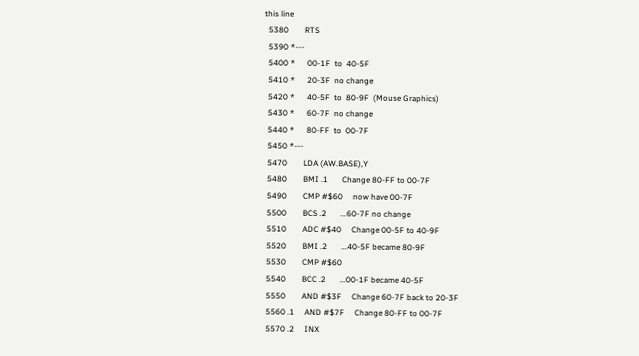this line
  5380        RTS
  5390 *---
  5400 *      00-1F  to  40-5F
  5410 *      20-3F  no change
  5420 *      40-5F  to  80-9F  (Mouse Graphics)
  5430 *      60-7F  no change
  5440 *      80-FF  to  00-7F
  5450 *---
  5470        LDA (AW.BASE),Y
  5480        BMI .1       Change 80-FF to 00-7F
  5490        CMP #$60     now have 00-7F
  5500        BCS .2       ...60-7F no change
  5510        ADC #$40     Change 00-5F to 40-9F
  5520        BMI .2       ...40-5F became 80-9F
  5530        CMP #$60
  5540        BCC .2       ...00-1F became 40-5F
  5550        AND #$3F     Change 60-7F back to 20-3F
  5560 .1     AND #$7F     Change 80-FF to 00-7F
  5570 .2     INX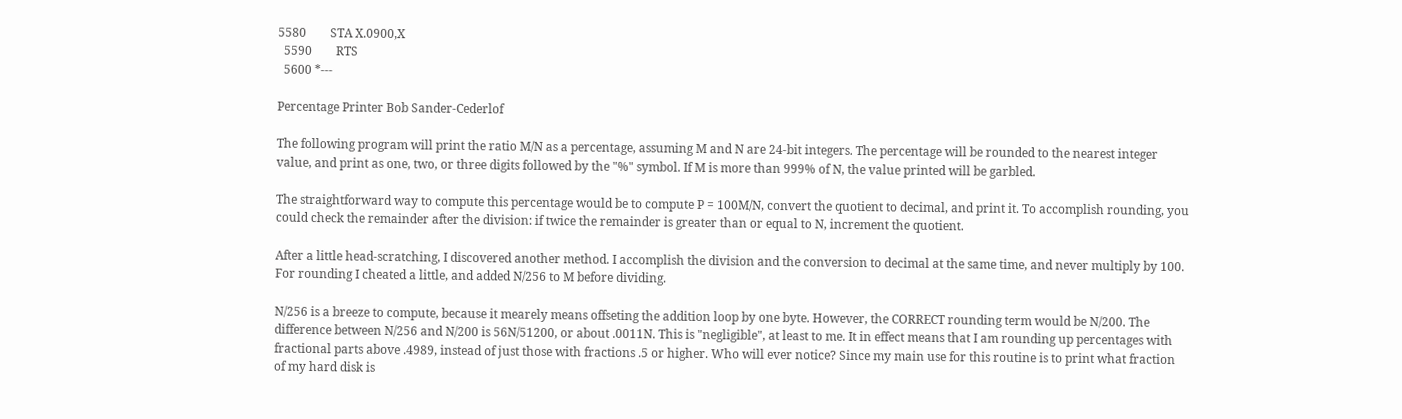5580        STA X.0900,X
  5590        RTS
  5600 *---

Percentage Printer Bob Sander-Cederlof

The following program will print the ratio M/N as a percentage, assuming M and N are 24-bit integers. The percentage will be rounded to the nearest integer value, and print as one, two, or three digits followed by the "%" symbol. If M is more than 999% of N, the value printed will be garbled.

The straightforward way to compute this percentage would be to compute P = 100M/N, convert the quotient to decimal, and print it. To accomplish rounding, you could check the remainder after the division: if twice the remainder is greater than or equal to N, increment the quotient.

After a little head-scratching, I discovered another method. I accomplish the division and the conversion to decimal at the same time, and never multiply by 100. For rounding I cheated a little, and added N/256 to M before dividing.

N/256 is a breeze to compute, because it mearely means offseting the addition loop by one byte. However, the CORRECT rounding term would be N/200. The difference between N/256 and N/200 is 56N/51200, or about .0011N. This is "negligible", at least to me. It in effect means that I am rounding up percentages with fractional parts above .4989, instead of just those with fractions .5 or higher. Who will ever notice? Since my main use for this routine is to print what fraction of my hard disk is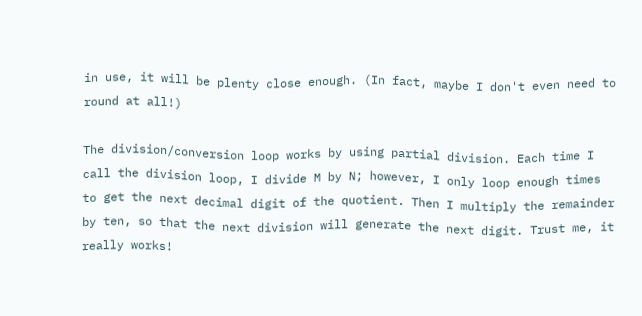in use, it will be plenty close enough. (In fact, maybe I don't even need to round at all!)

The division/conversion loop works by using partial division. Each time I call the division loop, I divide M by N; however, I only loop enough times to get the next decimal digit of the quotient. Then I multiply the remainder by ten, so that the next division will generate the next digit. Trust me, it really works!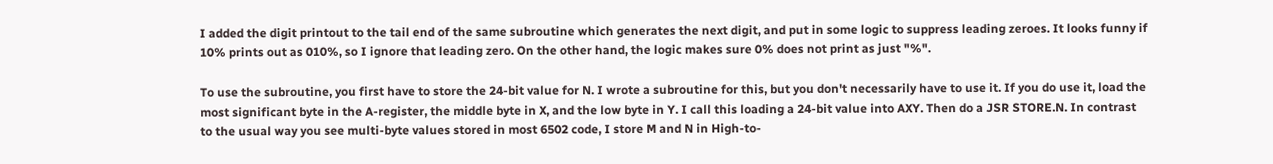I added the digit printout to the tail end of the same subroutine which generates the next digit, and put in some logic to suppress leading zeroes. It looks funny if 10% prints out as 010%, so I ignore that leading zero. On the other hand, the logic makes sure 0% does not print as just "%".

To use the subroutine, you first have to store the 24-bit value for N. I wrote a subroutine for this, but you don't necessarily have to use it. If you do use it, load the most significant byte in the A-register, the middle byte in X, and the low byte in Y. I call this loading a 24-bit value into AXY. Then do a JSR STORE.N. In contrast to the usual way you see multi-byte values stored in most 6502 code, I store M and N in High-to-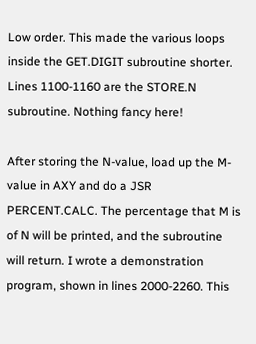Low order. This made the various loops inside the GET.DIGIT subroutine shorter. Lines 1100-1160 are the STORE.N subroutine. Nothing fancy here!

After storing the N-value, load up the M-value in AXY and do a JSR PERCENT.CALC. The percentage that M is of N will be printed, and the subroutine will return. I wrote a demonstration program, shown in lines 2000-2260. This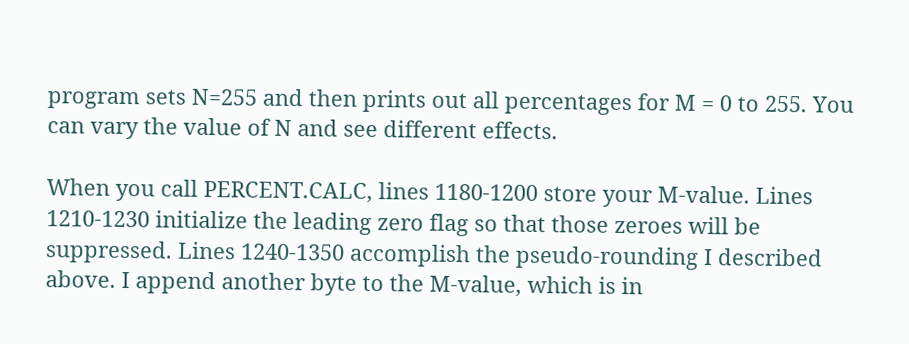program sets N=255 and then prints out all percentages for M = 0 to 255. You can vary the value of N and see different effects.

When you call PERCENT.CALC, lines 1180-1200 store your M-value. Lines 1210-1230 initialize the leading zero flag so that those zeroes will be suppressed. Lines 1240-1350 accomplish the pseudo-rounding I described above. I append another byte to the M-value, which is in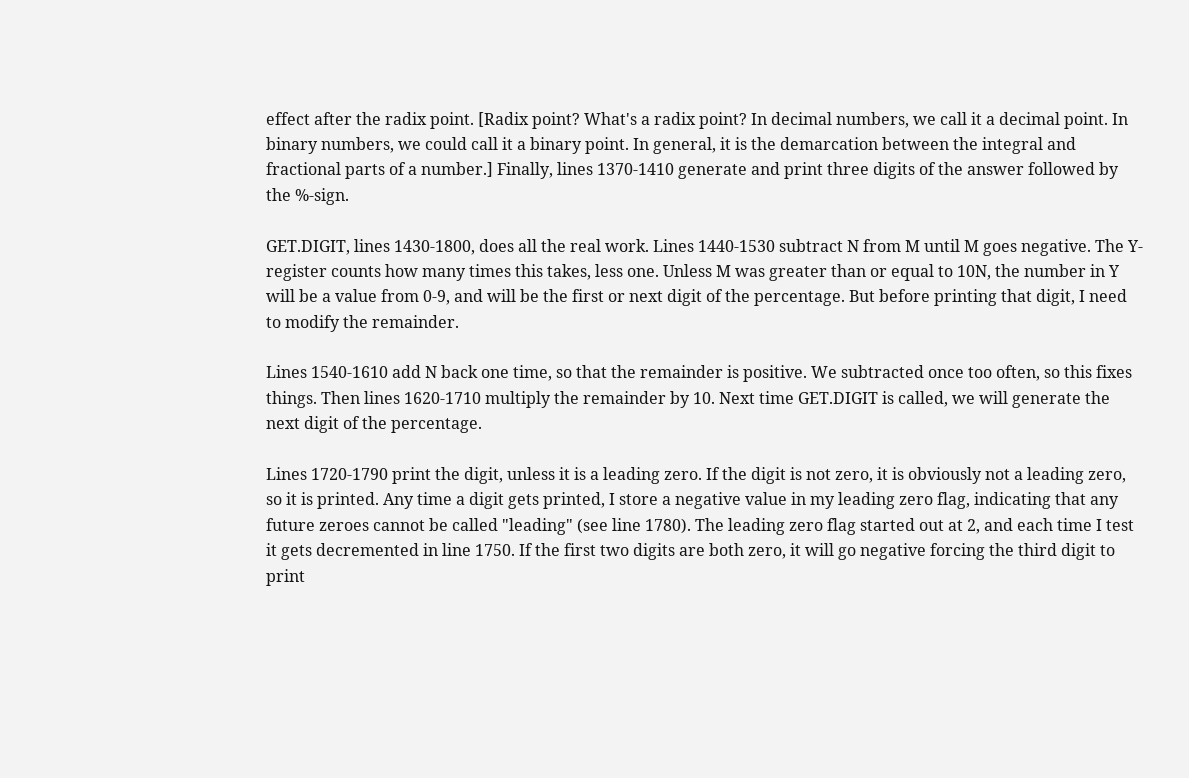effect after the radix point. [Radix point? What's a radix point? In decimal numbers, we call it a decimal point. In binary numbers, we could call it a binary point. In general, it is the demarcation between the integral and fractional parts of a number.] Finally, lines 1370-1410 generate and print three digits of the answer followed by the %-sign.

GET.DIGIT, lines 1430-1800, does all the real work. Lines 1440-1530 subtract N from M until M goes negative. The Y-register counts how many times this takes, less one. Unless M was greater than or equal to 10N, the number in Y will be a value from 0-9, and will be the first or next digit of the percentage. But before printing that digit, I need to modify the remainder.

Lines 1540-1610 add N back one time, so that the remainder is positive. We subtracted once too often, so this fixes things. Then lines 1620-1710 multiply the remainder by 10. Next time GET.DIGIT is called, we will generate the next digit of the percentage.

Lines 1720-1790 print the digit, unless it is a leading zero. If the digit is not zero, it is obviously not a leading zero, so it is printed. Any time a digit gets printed, I store a negative value in my leading zero flag, indicating that any future zeroes cannot be called "leading" (see line 1780). The leading zero flag started out at 2, and each time I test it gets decremented in line 1750. If the first two digits are both zero, it will go negative forcing the third digit to print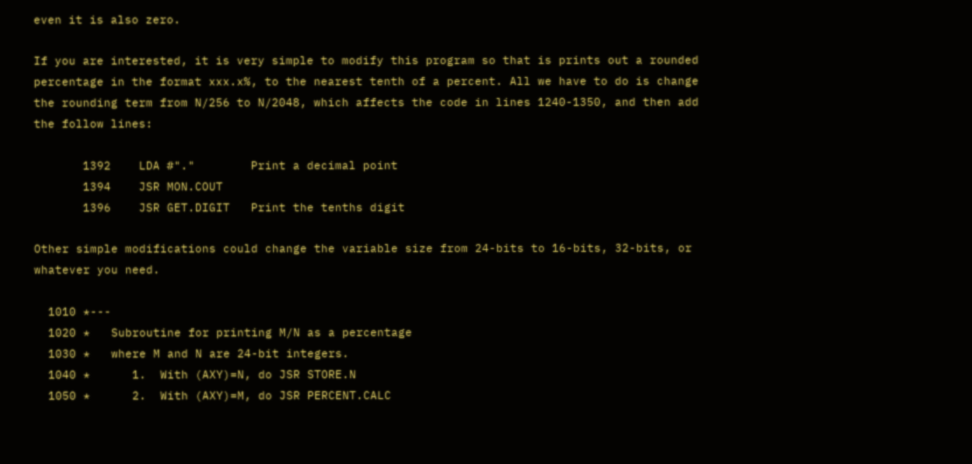even it is also zero.

If you are interested, it is very simple to modify this program so that is prints out a rounded percentage in the format xxx.x%, to the nearest tenth of a percent. All we have to do is change the rounding term from N/256 to N/2048, which affects the code in lines 1240-1350, and then add the follow lines:

       1392    LDA #"."        Print a decimal point
       1394    JSR MON.COUT
       1396    JSR GET.DIGIT   Print the tenths digit

Other simple modifications could change the variable size from 24-bits to 16-bits, 32-bits, or whatever you need.

  1010 *---
  1020 *   Subroutine for printing M/N as a percentage
  1030 *   where M and N are 24-bit integers.
  1040 *      1.  With (AXY)=N, do JSR STORE.N
  1050 *      2.  With (AXY)=M, do JSR PERCENT.CALC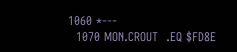1060 *---
  1070 MON.CROUT  .EQ $FD8E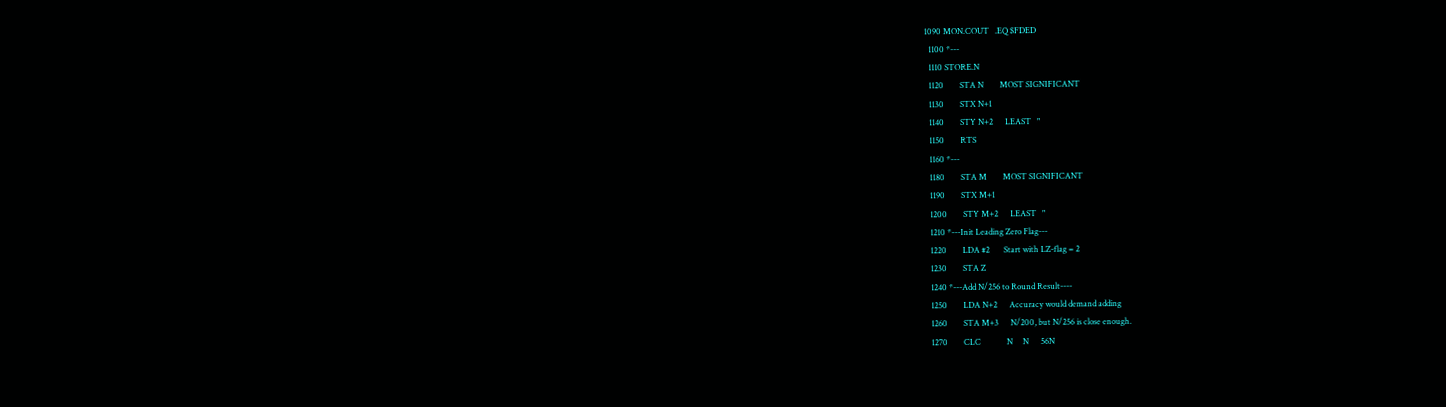1090 MON.COUT   .EQ $FDED
  1100 *---
  1110 STORE.N
  1120        STA N        MOST SIGNIFICANT
  1130        STX N+1
  1140        STY N+2      LEAST   "
  1150        RTS
  1160 *---
  1180        STA M        MOST SIGNIFICANT
  1190        STX M+1
  1200        STY M+2      LEAST   "
  1210 *---Init Leading Zero Flag---
  1220        LDA #2       Start with LZ-flag = 2
  1230        STA Z
  1240 *---Add N/256 to Round Result----
  1250        LDA N+2      Accuracy would demand adding
  1260        STA M+3      N/200, but N/256 is close enough.
  1270        CLC             N     N      56N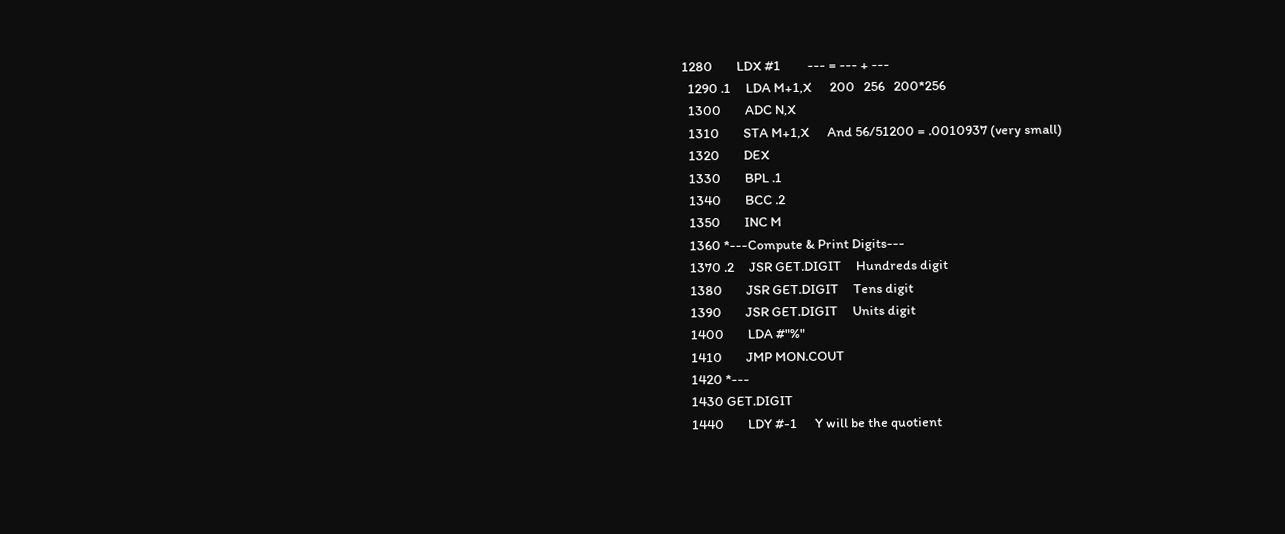1280        LDX #1         --- = --- + ---
  1290 .1     LDA M+1,X      200   256   200*256
  1300        ADC N,X
  1310        STA M+1,X      And 56/51200 = .0010937 (very small)
  1320        DEX
  1330        BPL .1
  1340        BCC .2
  1350        INC M
  1360 *---Compute & Print Digits---
  1370 .2     JSR GET.DIGIT     Hundreds digit
  1380        JSR GET.DIGIT     Tens digit
  1390        JSR GET.DIGIT     Units digit
  1400        LDA #"%"
  1410        JMP MON.COUT
  1420 *---
  1430 GET.DIGIT
  1440        LDY #-1      Y will be the quotient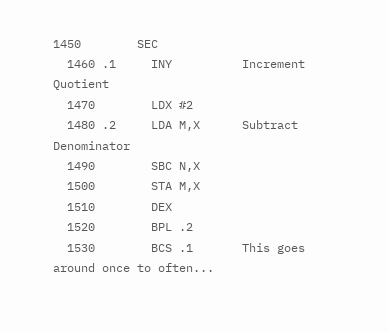1450        SEC
  1460 .1     INY          Increment Quotient
  1470        LDX #2
  1480 .2     LDA M,X      Subtract Denominator
  1490        SBC N,X
  1500        STA M,X
  1510        DEX
  1520        BPL .2
  1530        BCS .1       This goes around once to often...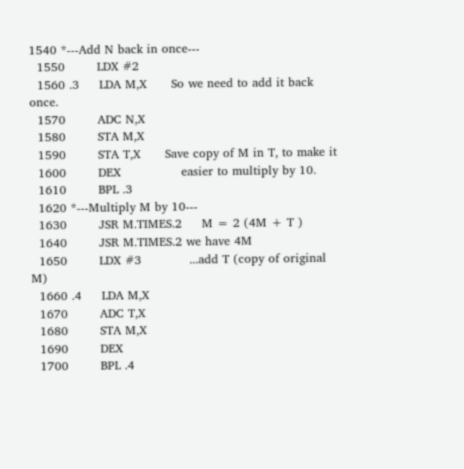1540 *---Add N back in once---
  1550        LDX #2
  1560 .3     LDA M,X      So we need to add it back once.
  1570        ADC N,X
  1580        STA M,X
  1590        STA T,X      Save copy of M in T, to make it
  1600        DEX               easier to multiply by 10.
  1610        BPL .3
  1620 *---Multiply M by 10---
  1630        JSR M.TIMES.2     M = 2 (4M + T )
  1640        JSR M.TIMES.2 we have 4M
  1650        LDX #3            ...add T (copy of original M)
  1660 .4     LDA M,X
  1670        ADC T,X
  1680        STA M,X
  1690        DEX
  1700        BPL .4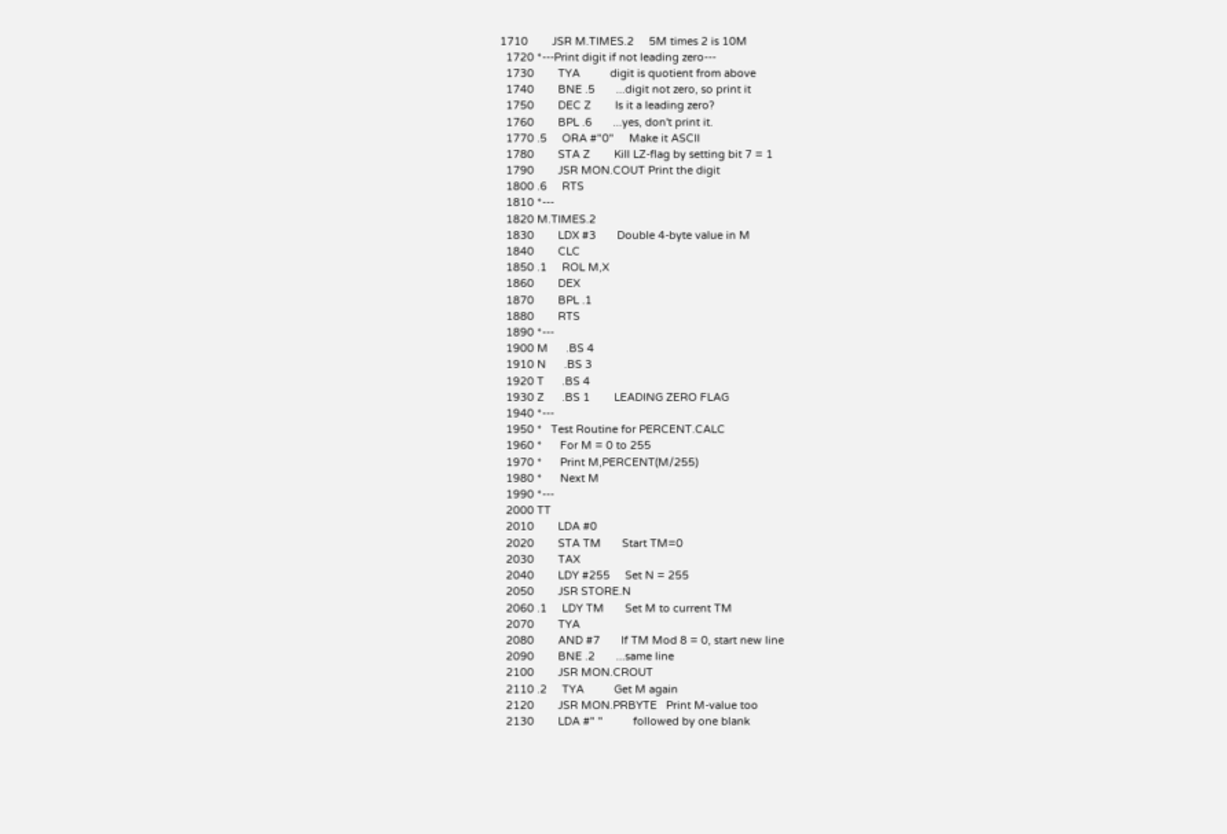1710        JSR M.TIMES.2     5M times 2 is 10M
  1720 *---Print digit if not leading zero---
  1730        TYA          digit is quotient from above
  1740        BNE .5       ...digit not zero, so print it
  1750        DEC Z        Is it a leading zero?
  1760        BPL .6       ...yes, don't print it.
  1770 .5     ORA #"0"     Make it ASCII
  1780        STA Z        Kill LZ-flag by setting bit 7 = 1
  1790        JSR MON.COUT Print the digit
  1800 .6     RTS
  1810 *---
  1820 M.TIMES.2
  1830        LDX #3       Double 4-byte value in M
  1840        CLC
  1850 .1     ROL M,X
  1860        DEX
  1870        BPL .1
  1880        RTS
  1890 *---
  1900 M      .BS 4
  1910 N      .BS 3
  1920 T      .BS 4
  1930 Z      .BS 1        LEADING ZERO FLAG
  1940 *---
  1950 *   Test Routine for PERCENT.CALC
  1960 *      For M = 0 to 255
  1970 *      Print M,PERCENT(M/255)
  1980 *      Next M
  1990 *---
  2000 TT
  2010        LDA #0
  2020        STA TM       Start TM=0
  2030        TAX
  2040        LDY #255     Set N = 255
  2050        JSR STORE.N
  2060 .1     LDY TM       Set M to current TM
  2070        TYA
  2080        AND #7       If TM Mod 8 = 0, start new line
  2090        BNE .2       ...same line
  2100        JSR MON.CROUT
  2110 .2     TYA          Get M again
  2120        JSR MON.PRBYTE   Print M-value too
  2130        LDA #" "          followed by one blank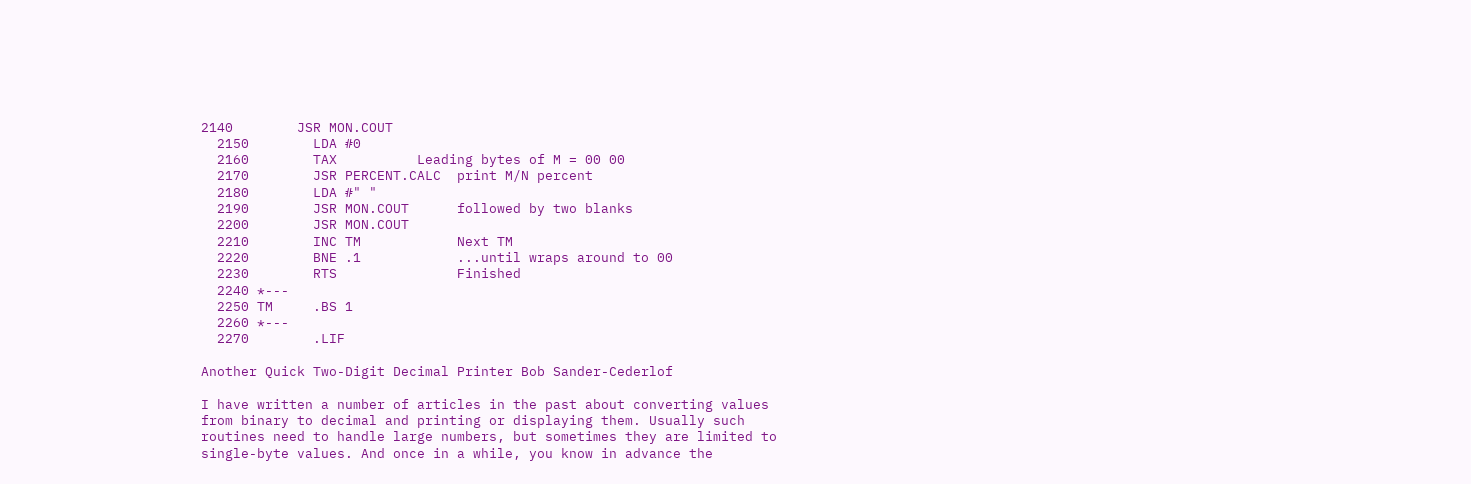2140        JSR MON.COUT
  2150        LDA #0
  2160        TAX          Leading bytes of M = 00 00
  2170        JSR PERCENT.CALC  print M/N percent
  2180        LDA #" "
  2190        JSR MON.COUT      followed by two blanks
  2200        JSR MON.COUT
  2210        INC TM            Next TM
  2220        BNE .1            ...until wraps around to 00
  2230        RTS               Finished
  2240 *---
  2250 TM     .BS 1
  2260 *---
  2270        .LIF

Another Quick Two-Digit Decimal Printer Bob Sander-Cederlof

I have written a number of articles in the past about converting values from binary to decimal and printing or displaying them. Usually such routines need to handle large numbers, but sometimes they are limited to single-byte values. And once in a while, you know in advance the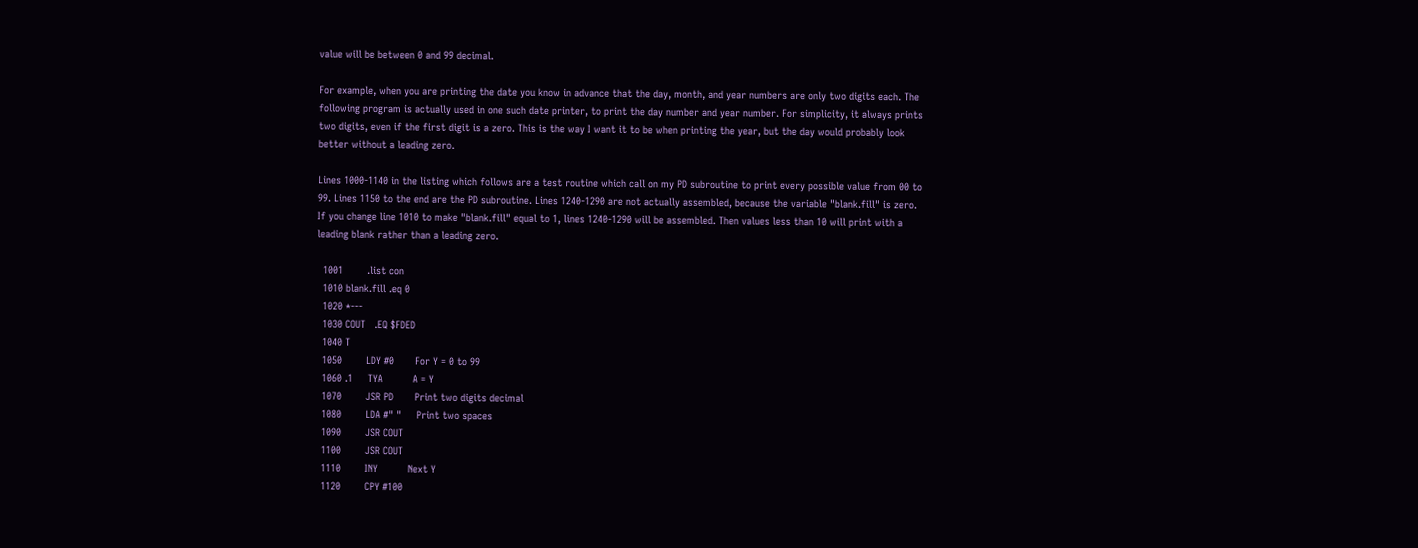value will be between 0 and 99 decimal.

For example, when you are printing the date you know in advance that the day, month, and year numbers are only two digits each. The following program is actually used in one such date printer, to print the day number and year number. For simplicity, it always prints two digits, even if the first digit is a zero. This is the way I want it to be when printing the year, but the day would probably look better without a leading zero.

Lines 1000-1140 in the listing which follows are a test routine which call on my PD subroutine to print every possible value from 00 to 99. Lines 1150 to the end are the PD subroutine. Lines 1240-1290 are not actually assembled, because the variable "blank.fill" is zero. If you change line 1010 to make "blank.fill" equal to 1, lines 1240-1290 will be assembled. Then values less than 10 will print with a leading blank rather than a leading zero.

  1001        .list con
  1010 blank.fill .eq 0
  1020 *---
  1030 COUT   .EQ $FDED
  1040 T
  1050        LDY #0       For Y = 0 to 99
  1060 .1     TYA          A = Y
  1070        JSR PD       Print two digits decimal
  1080        LDA #" "     Print two spaces
  1090        JSR COUT
  1100        JSR COUT
  1110        INY          Next Y
  1120        CPY #100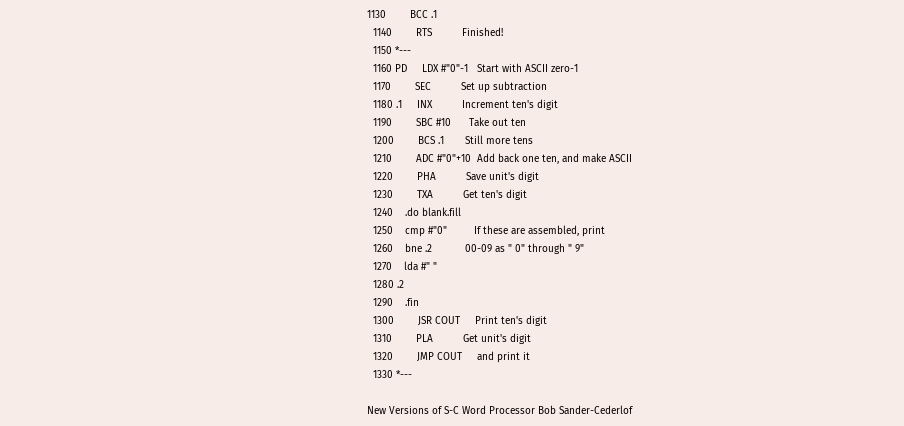1130        BCC .1
  1140        RTS          Finished!
  1150 *---
  1160 PD     LDX #"0"-1   Start with ASCII zero-1
  1170        SEC          Set up subtraction
  1180 .1     INX          Increment ten's digit
  1190        SBC #10      Take out ten
  1200        BCS .1       Still more tens
  1210        ADC #"0"+10  Add back one ten, and make ASCII
  1220        PHA          Save unit's digit
  1230        TXA          Get ten's digit
  1240    .do blank.fill
  1250    cmp #"0"         If these are assembled, print
  1260    bne .2           00-09 as " 0" through " 9"
  1270    lda #" "
  1280 .2
  1290    .fin
  1300        JSR COUT     Print ten's digit
  1310        PLA          Get unit's digit
  1320        JMP COUT     and print it
  1330 *---

New Versions of S-C Word Processor Bob Sander-Cederlof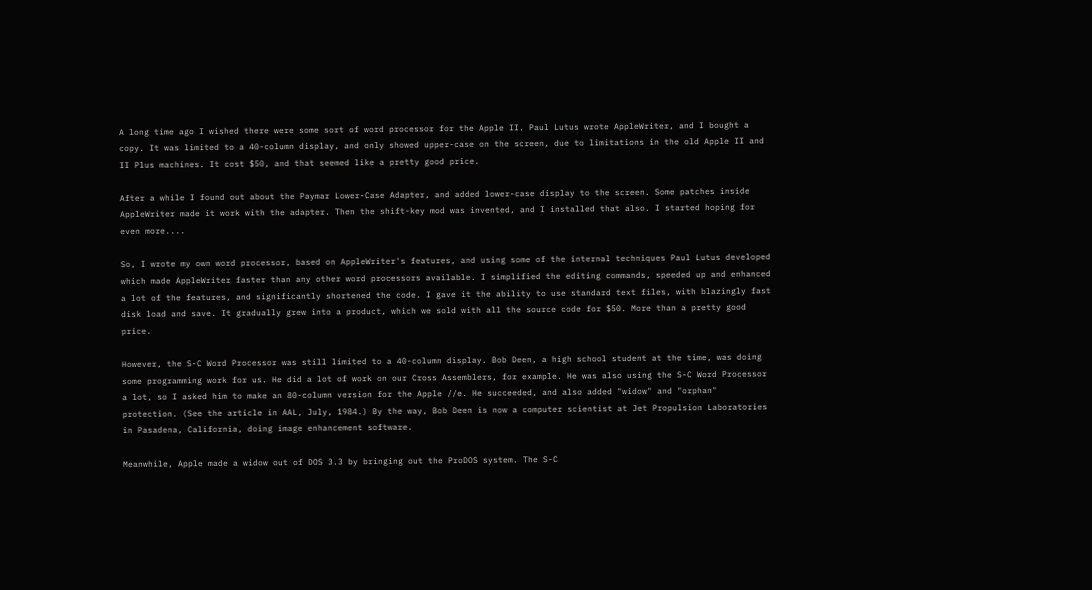A long time ago I wished there were some sort of word processor for the Apple II. Paul Lutus wrote AppleWriter, and I bought a copy. It was limited to a 40-column display, and only showed upper-case on the screen, due to limitations in the old Apple II and II Plus machines. It cost $50, and that seemed like a pretty good price.

After a while I found out about the Paymar Lower-Case Adapter, and added lower-case display to the screen. Some patches inside AppleWriter made it work with the adapter. Then the shift-key mod was invented, and I installed that also. I started hoping for even more....

So, I wrote my own word processor, based on AppleWriter's features, and using some of the internal techniques Paul Lutus developed which made AppleWriter faster than any other word processors available. I simplified the editing commands, speeded up and enhanced a lot of the features, and significantly shortened the code. I gave it the ability to use standard text files, with blazingly fast disk load and save. It gradually grew into a product, which we sold with all the source code for $50. More than a pretty good price.

However, the S-C Word Processor was still limited to a 40-column display. Bob Deen, a high school student at the time, was doing some programming work for us. He did a lot of work on our Cross Assemblers, for example. He was also using the S-C Word Processor a lot, so I asked him to make an 80-column version for the Apple //e. He succeeded, and also added "widow" and "orphan" protection. (See the article in AAL, July, 1984.) By the way, Bob Deen is now a computer scientist at Jet Propulsion Laboratories in Pasadena, California, doing image enhancement software.

Meanwhile, Apple made a widow out of DOS 3.3 by bringing out the ProDOS system. The S-C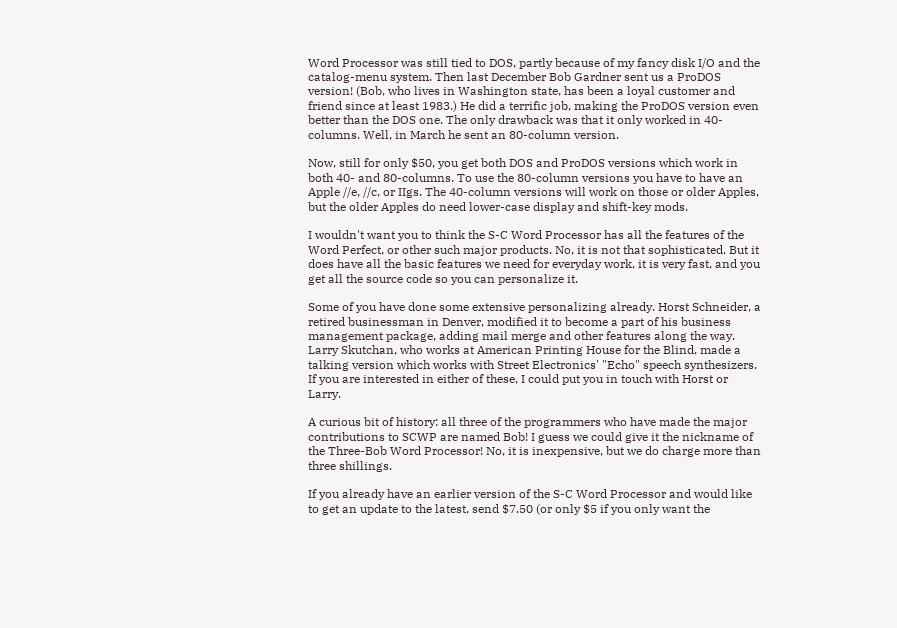Word Processor was still tied to DOS, partly because of my fancy disk I/O and the catalog-menu system. Then last December Bob Gardner sent us a ProDOS version! (Bob, who lives in Washington state, has been a loyal customer and friend since at least 1983.) He did a terrific job, making the ProDOS version even better than the DOS one. The only drawback was that it only worked in 40-columns. Well, in March he sent an 80-column version.

Now, still for only $50, you get both DOS and ProDOS versions which work in both 40- and 80-columns. To use the 80-column versions you have to have an Apple //e, //c, or IIgs. The 40-column versions will work on those or older Apples, but the older Apples do need lower-case display and shift-key mods.

I wouldn't want you to think the S-C Word Processor has all the features of the Word Perfect, or other such major products. No, it is not that sophisticated. But it does have all the basic features we need for everyday work, it is very fast, and you get all the source code so you can personalize it.

Some of you have done some extensive personalizing already. Horst Schneider, a retired businessman in Denver, modified it to become a part of his business management package, adding mail merge and other features along the way. Larry Skutchan, who works at American Printing House for the Blind, made a talking version which works with Street Electronics' "Echo" speech synthesizers. If you are interested in either of these, I could put you in touch with Horst or Larry.

A curious bit of history: all three of the programmers who have made the major contributions to SCWP are named Bob! I guess we could give it the nickname of the Three-Bob Word Processor! No, it is inexpensive, but we do charge more than three shillings.

If you already have an earlier version of the S-C Word Processor and would like to get an update to the latest, send $7.50 (or only $5 if you only want the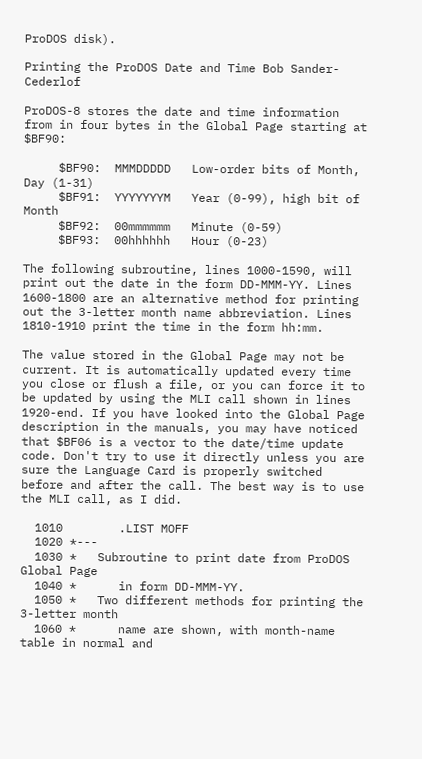ProDOS disk).

Printing the ProDOS Date and Time Bob Sander-Cederlof

ProDOS-8 stores the date and time information from in four bytes in the Global Page starting at $BF90:

     $BF90:  MMMDDDDD   Low-order bits of Month, Day (1-31)
     $BF91:  YYYYYYYM   Year (0-99), high bit of Month
     $BF92:  00mmmmmm   Minute (0-59)
     $BF93:  00hhhhhh   Hour (0-23)

The following subroutine, lines 1000-1590, will print out the date in the form DD-MMM-YY. Lines 1600-1800 are an alternative method for printing out the 3-letter month name abbreviation. Lines 1810-1910 print the time in the form hh:mm.

The value stored in the Global Page may not be current. It is automatically updated every time you close or flush a file, or you can force it to be updated by using the MLI call shown in lines 1920-end. If you have looked into the Global Page description in the manuals, you may have noticed that $BF06 is a vector to the date/time update code. Don't try to use it directly unless you are sure the Language Card is properly switched before and after the call. The best way is to use the MLI call, as I did.

  1010        .LIST MOFF
  1020 *---
  1030 *   Subroutine to print date from ProDOS Global Page
  1040 *      in form DD-MMM-YY.
  1050 *   Two different methods for printing the 3-letter month
  1060 *      name are shown, with month-name table in normal and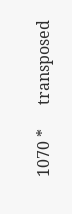1070 *      transposed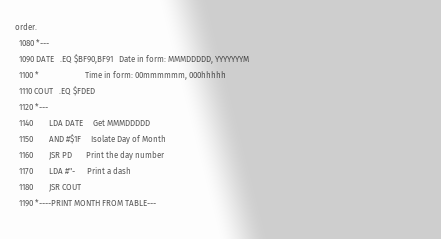order.
  1080 *---
  1090 DATE   .EQ $BF90,BF91   Date in form: MMMDDDDD, YYYYYYYM
  1100 *                       Time in form: 00mmmmmm, 000hhhhh
  1110 COUT   .EQ $FDED
  1120 *---
  1140        LDA DATE     Get MMMDDDDD
  1150        AND #$1F     Isolate Day of Month
  1160        JSR PD       Print the day number
  1170        LDA #"-      Print a dash
  1180        JSR COUT
  1190 *----PRINT MONTH FROM TABLE---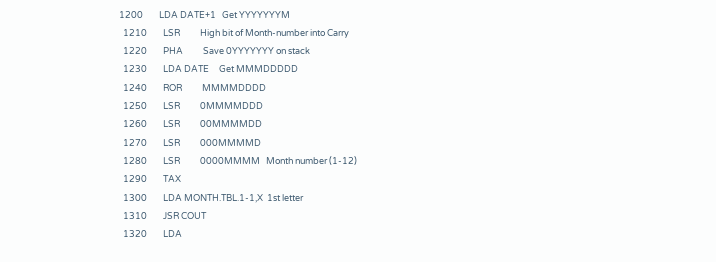1200        LDA DATE+1   Get YYYYYYYM
  1210        LSR          High bit of Month-number into Carry
  1220        PHA          Save 0YYYYYYY on stack
  1230        LDA DATE     Get MMMDDDDD
  1240        ROR          MMMMDDDD
  1250        LSR          0MMMMDDD
  1260        LSR          00MMMMDD
  1270        LSR          000MMMMD
  1280        LSR          0000MMMM   Month number (1-12)
  1290        TAX
  1300        LDA MONTH.TBL.1-1,X  1st letter
  1310        JSR COUT
  1320        LDA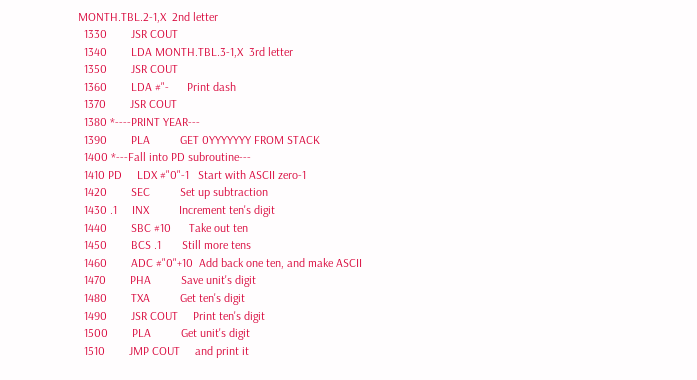MONTH.TBL.2-1,X  2nd letter
  1330        JSR COUT
  1340        LDA MONTH.TBL.3-1,X  3rd letter
  1350        JSR COUT
  1360        LDA #"-      Print dash
  1370        JSR COUT
  1380 *----PRINT YEAR---
  1390        PLA          GET 0YYYYYYY FROM STACK
  1400 *---Fall into PD subroutine---
  1410 PD     LDX #"0"-1   Start with ASCII zero-1
  1420        SEC          Set up subtraction
  1430 .1     INX          Increment ten's digit
  1440        SBC #10      Take out ten
  1450        BCS .1       Still more tens
  1460        ADC #"0"+10  Add back one ten, and make ASCII
  1470        PHA          Save unit's digit
  1480        TXA          Get ten's digit
  1490        JSR COUT     Print ten's digit
  1500        PLA          Get unit's digit
  1510        JMP COUT     and print it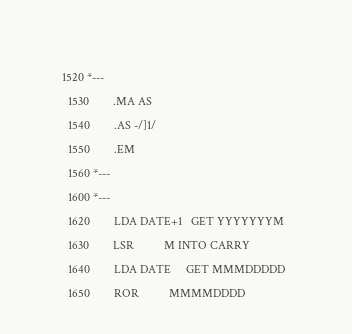1520 *---
  1530        .MA AS
  1540        .AS -/]1/
  1550        .EM
  1560 *---
  1600 *---
  1620        LDA DATE+1   GET YYYYYYYM
  1630        LSR          M INTO CARRY
  1640        LDA DATE     GET MMMDDDDD
  1650        ROR          MMMMDDDD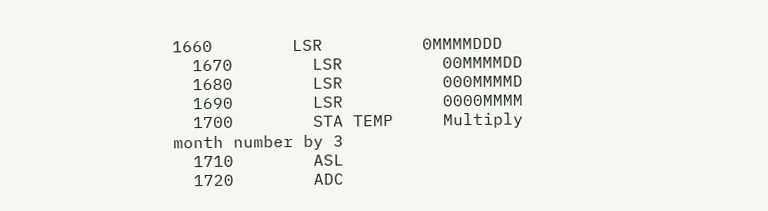1660        LSR          0MMMMDDD
  1670        LSR          00MMMMDD
  1680        LSR          000MMMMD
  1690        LSR          0000MMMM
  1700        STA TEMP     Multiply month number by 3
  1710        ASL
  1720        ADC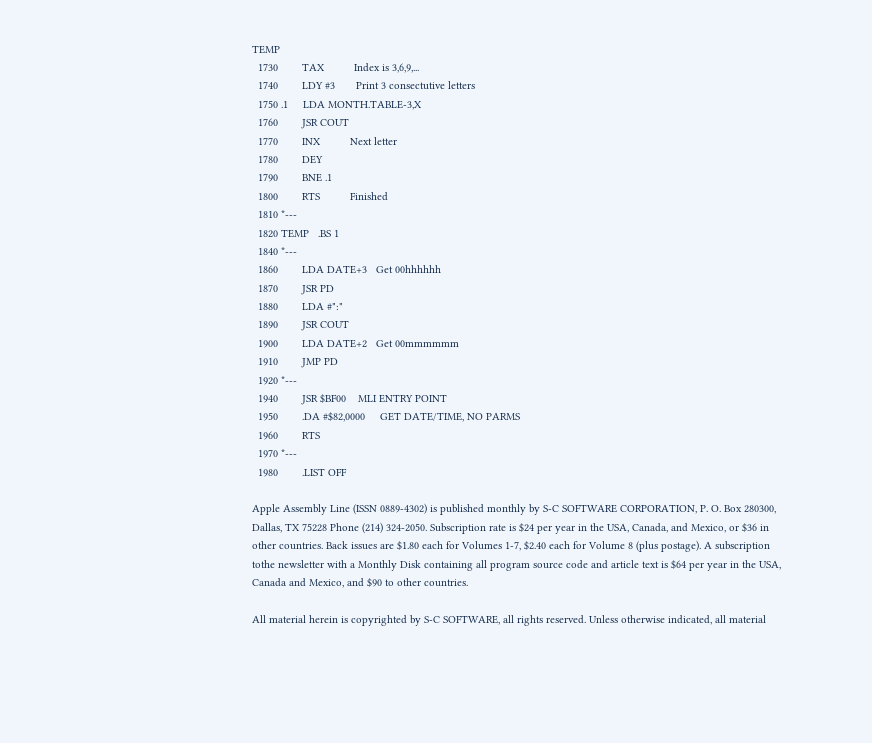TEMP
  1730        TAX          Index is 3,6,9,...
  1740        LDY #3       Print 3 consectutive letters
  1750 .1     LDA MONTH.TABLE-3,X
  1760        JSR COUT
  1770        INX          Next letter
  1780        DEY
  1790        BNE .1
  1800        RTS          Finished
  1810 *---
  1820 TEMP   .BS 1
  1840 *---
  1860        LDA DATE+3   Get 00hhhhhh
  1870        JSR PD
  1880        LDA #":"
  1890        JSR COUT
  1900        LDA DATE+2   Get 00mmmmmm
  1910        JMP PD
  1920 *---
  1940        JSR $BF00    MLI ENTRY POINT
  1950        .DA #$82,0000     GET DATE/TIME, NO PARMS
  1960        RTS
  1970 *---
  1980        .LIST OFF

Apple Assembly Line (ISSN 0889-4302) is published monthly by S-C SOFTWARE CORPORATION, P. O. Box 280300, Dallas, TX 75228 Phone (214) 324-2050. Subscription rate is $24 per year in the USA, Canada, and Mexico, or $36 in other countries. Back issues are $1.80 each for Volumes 1-7, $2.40 each for Volume 8 (plus postage). A subscription tothe newsletter with a Monthly Disk containing all program source code and article text is $64 per year in the USA, Canada and Mexico, and $90 to other countries.

All material herein is copyrighted by S-C SOFTWARE, all rights reserved. Unless otherwise indicated, all material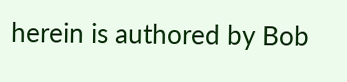herein is authored by Bob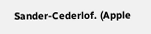Sander-Cederlof. (Apple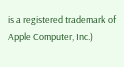is a registered trademark of Apple Computer, Inc.)